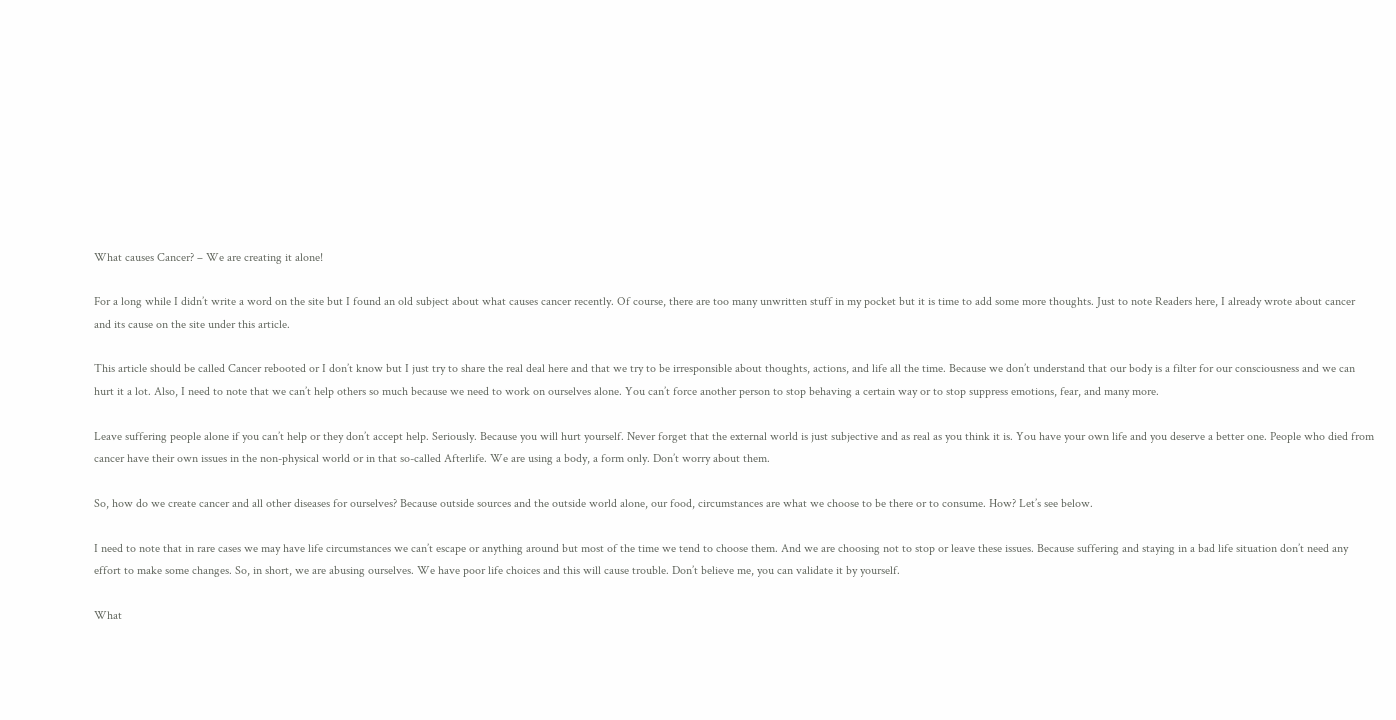What causes Cancer? – We are creating it alone!

For a long while I didn’t write a word on the site but I found an old subject about what causes cancer recently. Of course, there are too many unwritten stuff in my pocket but it is time to add some more thoughts. Just to note Readers here, I already wrote about cancer and its cause on the site under this article.

This article should be called Cancer rebooted or I don’t know but I just try to share the real deal here and that we try to be irresponsible about thoughts, actions, and life all the time. Because we don’t understand that our body is a filter for our consciousness and we can hurt it a lot. Also, I need to note that we can’t help others so much because we need to work on ourselves alone. You can’t force another person to stop behaving a certain way or to stop suppress emotions, fear, and many more.

Leave suffering people alone if you can’t help or they don’t accept help. Seriously. Because you will hurt yourself. Never forget that the external world is just subjective and as real as you think it is. You have your own life and you deserve a better one. People who died from cancer have their own issues in the non-physical world or in that so-called Afterlife. We are using a body, a form only. Don’t worry about them.

So, how do we create cancer and all other diseases for ourselves? Because outside sources and the outside world alone, our food, circumstances are what we choose to be there or to consume. How? Let’s see below.

I need to note that in rare cases we may have life circumstances we can’t escape or anything around but most of the time we tend to choose them. And we are choosing not to stop or leave these issues. Because suffering and staying in a bad life situation don’t need any effort to make some changes. So, in short, we are abusing ourselves. We have poor life choices and this will cause trouble. Don’t believe me, you can validate it by yourself.

What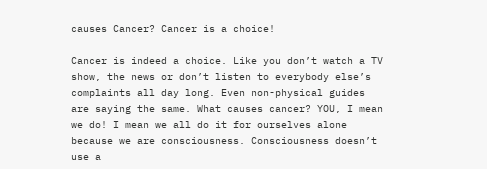causes Cancer? Cancer is a choice!

Cancer is indeed a choice. Like you don’t watch a TV show, the news or don’t listen to everybody else’s complaints all day long. Even non-physical guides are saying the same. What causes cancer? YOU, I mean we do! I mean we all do it for ourselves alone because we are consciousness. Consciousness doesn’t use a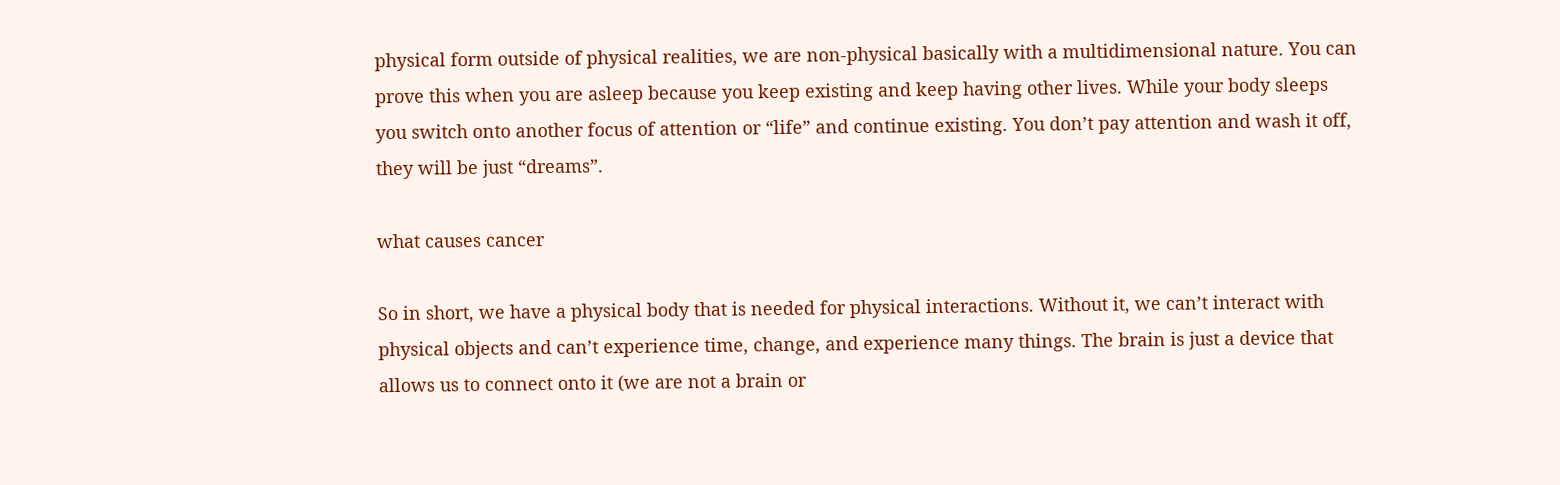physical form outside of physical realities, we are non-physical basically with a multidimensional nature. You can prove this when you are asleep because you keep existing and keep having other lives. While your body sleeps you switch onto another focus of attention or “life” and continue existing. You don’t pay attention and wash it off, they will be just “dreams”.

what causes cancer

So in short, we have a physical body that is needed for physical interactions. Without it, we can’t interact with physical objects and can’t experience time, change, and experience many things. The brain is just a device that allows us to connect onto it (we are not a brain or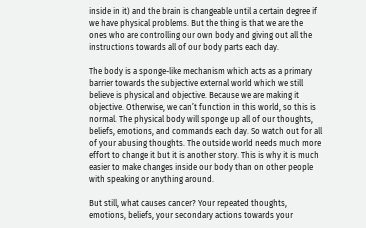inside in it) and the brain is changeable until a certain degree if we have physical problems. But the thing is that we are the ones who are controlling our own body and giving out all the instructions towards all of our body parts each day.

The body is a sponge-like mechanism which acts as a primary barrier towards the subjective external world which we still believe is physical and objective. Because we are making it objective. Otherwise, we can’t function in this world, so this is normal. The physical body will sponge up all of our thoughts, beliefs, emotions, and commands each day. So watch out for all of your abusing thoughts. The outside world needs much more effort to change it but it is another story. This is why it is much easier to make changes inside our body than on other people with speaking or anything around.

But still, what causes cancer? Your repeated thoughts, emotions, beliefs, your secondary actions towards your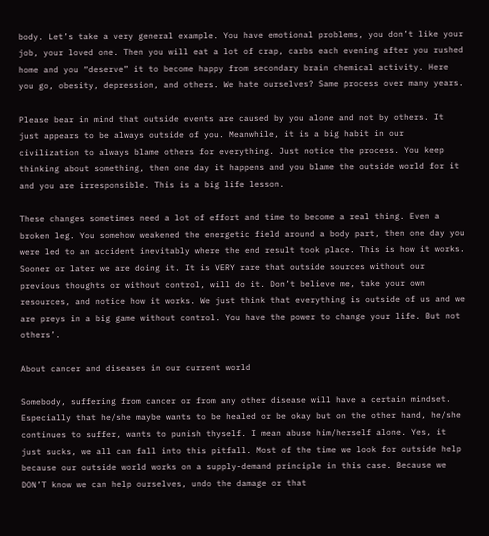body. Let’s take a very general example. You have emotional problems, you don’t like your job, your loved one. Then you will eat a lot of crap, carbs each evening after you rushed home and you “deserve” it to become happy from secondary brain chemical activity. Here you go, obesity, depression, and others. We hate ourselves? Same process over many years.

Please bear in mind that outside events are caused by you alone and not by others. It just appears to be always outside of you. Meanwhile, it is a big habit in our civilization to always blame others for everything. Just notice the process. You keep thinking about something, then one day it happens and you blame the outside world for it and you are irresponsible. This is a big life lesson.

These changes sometimes need a lot of effort and time to become a real thing. Even a broken leg. You somehow weakened the energetic field around a body part, then one day you were led to an accident inevitably where the end result took place. This is how it works. Sooner or later we are doing it. It is VERY rare that outside sources without our previous thoughts or without control, will do it. Don’t believe me, take your own resources, and notice how it works. We just think that everything is outside of us and we are preys in a big game without control. You have the power to change your life. But not others’.

About cancer and diseases in our current world

Somebody, suffering from cancer or from any other disease will have a certain mindset. Especially that he/she maybe wants to be healed or be okay but on the other hand, he/she continues to suffer, wants to punish thyself. I mean abuse him/herself alone. Yes, it just sucks, we all can fall into this pitfall. Most of the time we look for outside help because our outside world works on a supply-demand principle in this case. Because we DON’T know we can help ourselves, undo the damage or that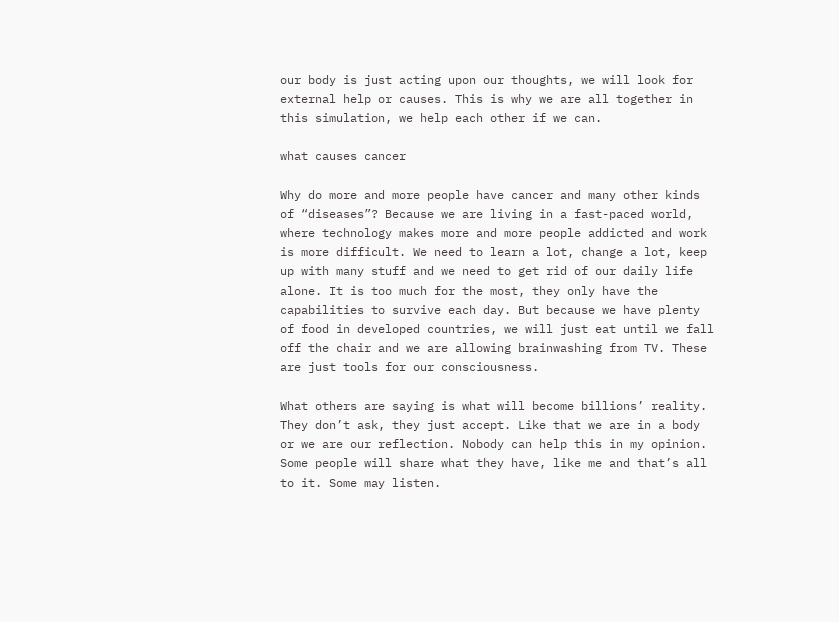our body is just acting upon our thoughts, we will look for external help or causes. This is why we are all together in this simulation, we help each other if we can.

what causes cancer

Why do more and more people have cancer and many other kinds of “diseases”? Because we are living in a fast-paced world, where technology makes more and more people addicted and work is more difficult. We need to learn a lot, change a lot, keep up with many stuff and we need to get rid of our daily life alone. It is too much for the most, they only have the capabilities to survive each day. But because we have plenty of food in developed countries, we will just eat until we fall off the chair and we are allowing brainwashing from TV. These are just tools for our consciousness.

What others are saying is what will become billions’ reality. They don’t ask, they just accept. Like that we are in a body or we are our reflection. Nobody can help this in my opinion. Some people will share what they have, like me and that’s all to it. Some may listen.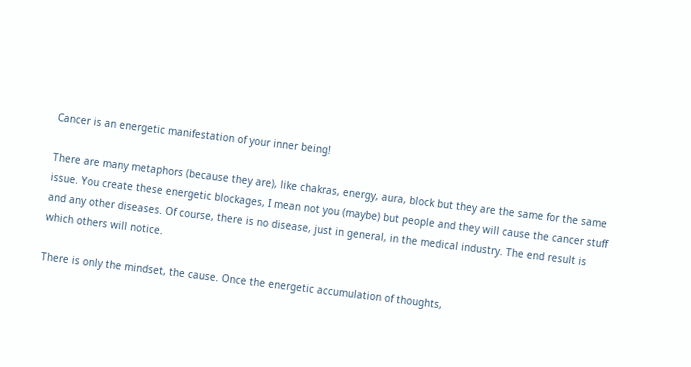Cancer is an energetic manifestation of your inner being!

There are many metaphors (because they are), like chakras, energy, aura, block but they are the same for the same issue. You create these energetic blockages, I mean not you (maybe) but people and they will cause the cancer stuff and any other diseases. Of course, there is no disease, just in general, in the medical industry. The end result is which others will notice.

There is only the mindset, the cause. Once the energetic accumulation of thoughts,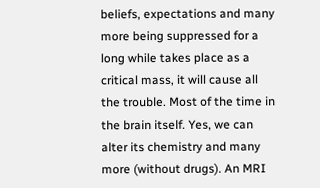beliefs, expectations and many more being suppressed for a long while takes place as a critical mass, it will cause all the trouble. Most of the time in the brain itself. Yes, we can alter its chemistry and many more (without drugs). An MRI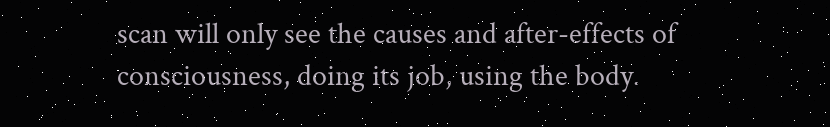scan will only see the causes and after-effects of consciousness, doing its job, using the body.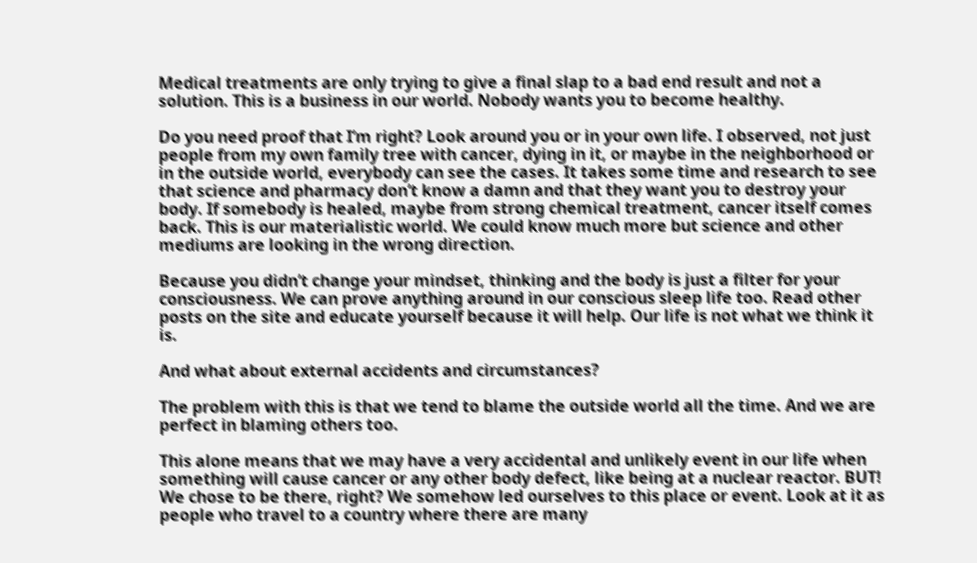Medical treatments are only trying to give a final slap to a bad end result and not a solution. This is a business in our world. Nobody wants you to become healthy.

Do you need proof that I’m right? Look around you or in your own life. I observed, not just people from my own family tree with cancer, dying in it, or maybe in the neighborhood or in the outside world, everybody can see the cases. It takes some time and research to see that science and pharmacy don’t know a damn and that they want you to destroy your body. If somebody is healed, maybe from strong chemical treatment, cancer itself comes back. This is our materialistic world. We could know much more but science and other mediums are looking in the wrong direction.

Because you didn’t change your mindset, thinking and the body is just a filter for your consciousness. We can prove anything around in our conscious sleep life too. Read other posts on the site and educate yourself because it will help. Our life is not what we think it is.

And what about external accidents and circumstances?

The problem with this is that we tend to blame the outside world all the time. And we are perfect in blaming others too.

This alone means that we may have a very accidental and unlikely event in our life when something will cause cancer or any other body defect, like being at a nuclear reactor. BUT! We chose to be there, right? We somehow led ourselves to this place or event. Look at it as people who travel to a country where there are many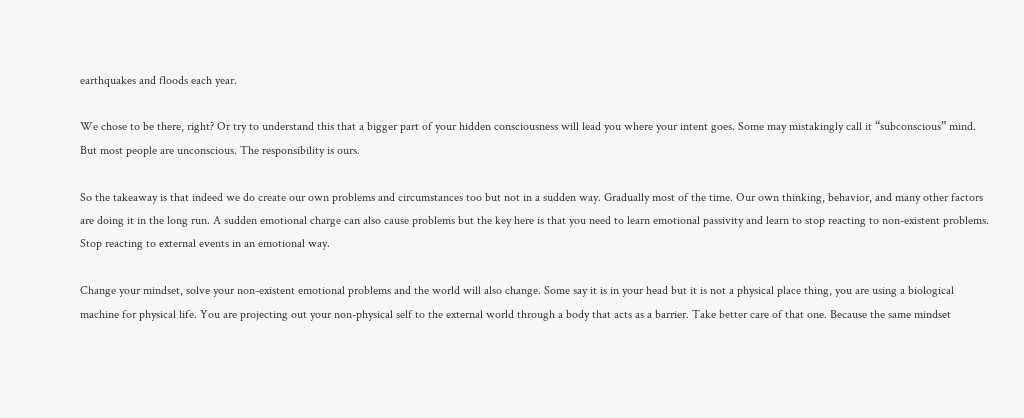earthquakes and floods each year.

We chose to be there, right? Or try to understand this that a bigger part of your hidden consciousness will lead you where your intent goes. Some may mistakingly call it “subconscious” mind. But most people are unconscious. The responsibility is ours.

So the takeaway is that indeed we do create our own problems and circumstances too but not in a sudden way. Gradually most of the time. Our own thinking, behavior, and many other factors are doing it in the long run. A sudden emotional charge can also cause problems but the key here is that you need to learn emotional passivity and learn to stop reacting to non-existent problems. Stop reacting to external events in an emotional way.

Change your mindset, solve your non-existent emotional problems and the world will also change. Some say it is in your head but it is not a physical place thing, you are using a biological machine for physical life. You are projecting out your non-physical self to the external world through a body that acts as a barrier. Take better care of that one. Because the same mindset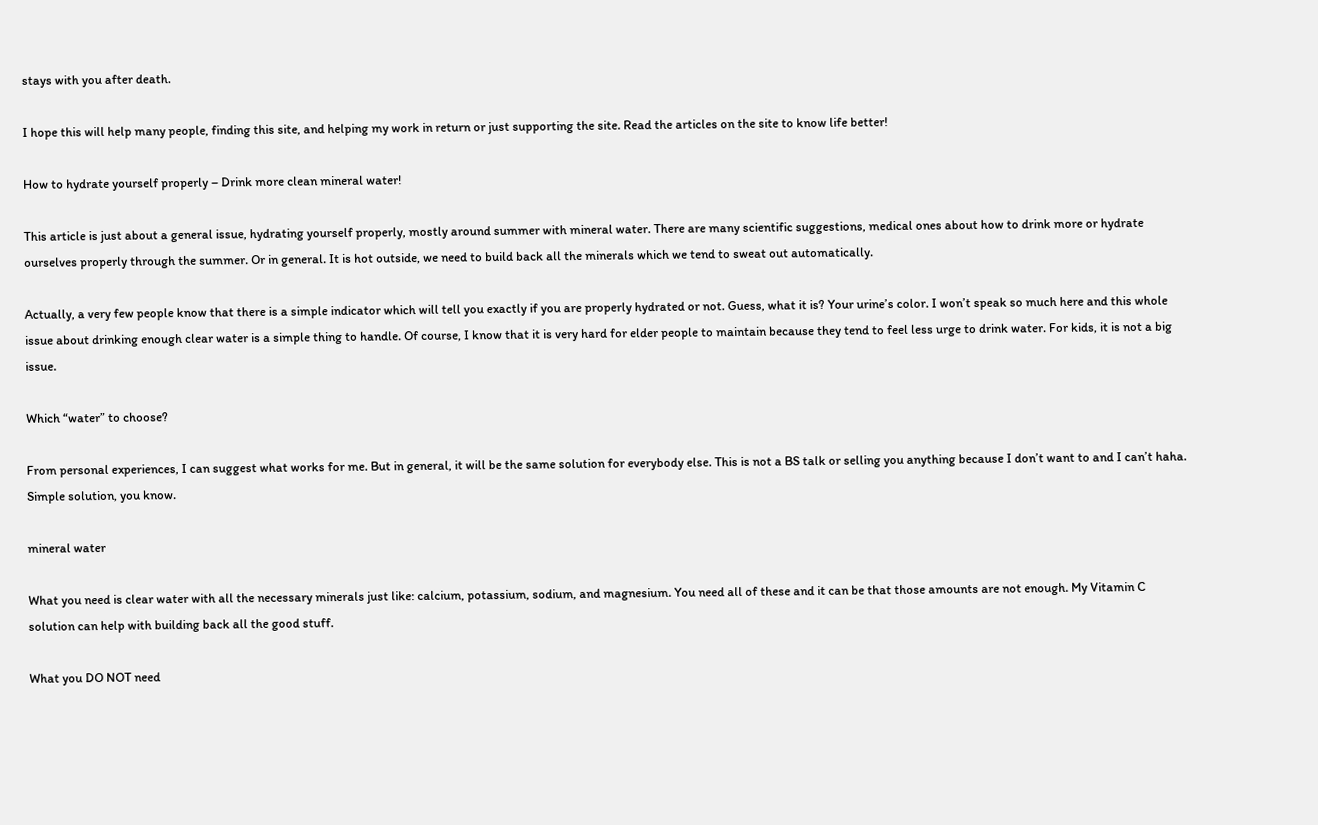stays with you after death.

I hope this will help many people, finding this site, and helping my work in return or just supporting the site. Read the articles on the site to know life better!

How to hydrate yourself properly – Drink more clean mineral water!

This article is just about a general issue, hydrating yourself properly, mostly around summer with mineral water. There are many scientific suggestions, medical ones about how to drink more or hydrate ourselves properly through the summer. Or in general. It is hot outside, we need to build back all the minerals which we tend to sweat out automatically.

Actually, a very few people know that there is a simple indicator which will tell you exactly if you are properly hydrated or not. Guess, what it is? Your urine’s color. I won’t speak so much here and this whole issue about drinking enough clear water is a simple thing to handle. Of course, I know that it is very hard for elder people to maintain because they tend to feel less urge to drink water. For kids, it is not a big issue.

Which “water” to choose?

From personal experiences, I can suggest what works for me. But in general, it will be the same solution for everybody else. This is not a BS talk or selling you anything because I don’t want to and I can’t haha. Simple solution, you know.

mineral water

What you need is clear water with all the necessary minerals just like: calcium, potassium, sodium, and magnesium. You need all of these and it can be that those amounts are not enough. My Vitamin C solution can help with building back all the good stuff.

What you DO NOT need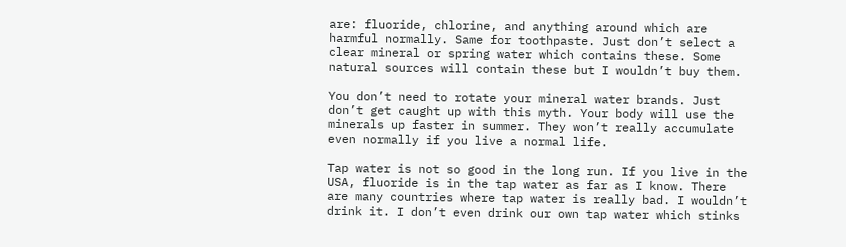are: fluoride, chlorine, and anything around which are harmful normally. Same for toothpaste. Just don’t select a clear mineral or spring water which contains these. Some natural sources will contain these but I wouldn’t buy them.

You don’t need to rotate your mineral water brands. Just don’t get caught up with this myth. Your body will use the minerals up faster in summer. They won’t really accumulate even normally if you live a normal life.

Tap water is not so good in the long run. If you live in the USA, fluoride is in the tap water as far as I know. There are many countries where tap water is really bad. I wouldn’t drink it. I don’t even drink our own tap water which stinks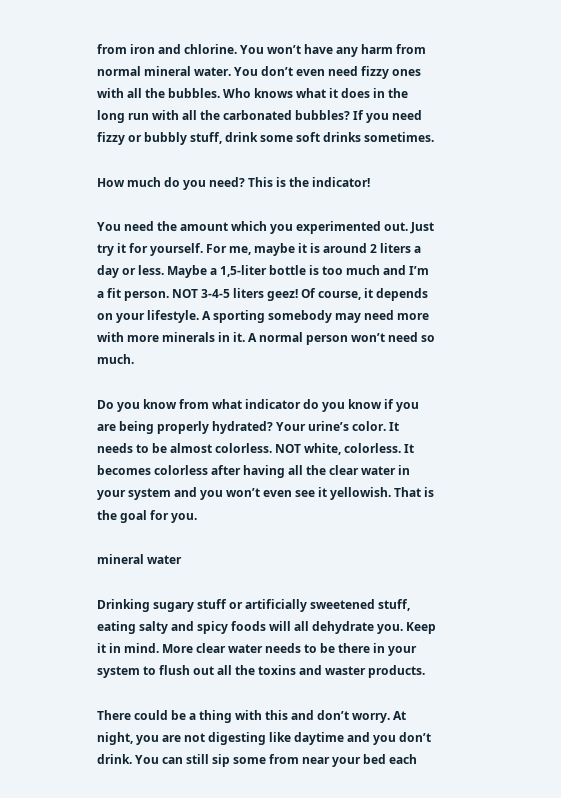from iron and chlorine. You won’t have any harm from normal mineral water. You don’t even need fizzy ones with all the bubbles. Who knows what it does in the long run with all the carbonated bubbles? If you need fizzy or bubbly stuff, drink some soft drinks sometimes.

How much do you need? This is the indicator!

You need the amount which you experimented out. Just try it for yourself. For me, maybe it is around 2 liters a day or less. Maybe a 1,5-liter bottle is too much and I’m a fit person. NOT 3-4-5 liters geez! Of course, it depends on your lifestyle. A sporting somebody may need more with more minerals in it. A normal person won’t need so much.

Do you know from what indicator do you know if you are being properly hydrated? Your urine’s color. It needs to be almost colorless. NOT white, colorless. It becomes colorless after having all the clear water in your system and you won’t even see it yellowish. That is the goal for you.

mineral water

Drinking sugary stuff or artificially sweetened stuff, eating salty and spicy foods will all dehydrate you. Keep it in mind. More clear water needs to be there in your system to flush out all the toxins and waster products.

There could be a thing with this and don’t worry. At night, you are not digesting like daytime and you don’t drink. You can still sip some from near your bed each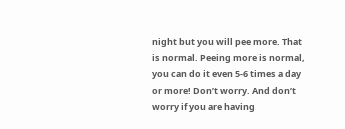night but you will pee more. That is normal. Peeing more is normal, you can do it even 5-6 times a day or more! Don’t worry. And don’t worry if you are having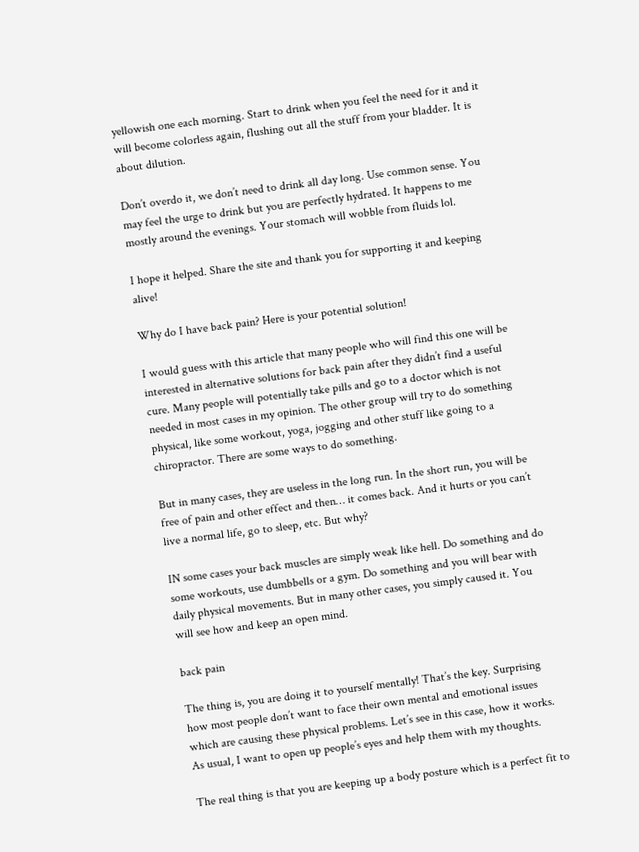yellowish one each morning. Start to drink when you feel the need for it and it will become colorless again, flushing out all the stuff from your bladder. It is about dilution.

Don’t overdo it, we don’t need to drink all day long. Use common sense. You may feel the urge to drink but you are perfectly hydrated. It happens to me mostly around the evenings. Your stomach will wobble from fluids lol.

I hope it helped. Share the site and thank you for supporting it and keeping alive!

Why do I have back pain? Here is your potential solution!

I would guess with this article that many people who will find this one will be interested in alternative solutions for back pain after they didn’t find a useful cure. Many people will potentially take pills and go to a doctor which is not needed in most cases in my opinion. The other group will try to do something physical, like some workout, yoga, jogging and other stuff like going to a chiropractor. There are some ways to do something.

But in many cases, they are useless in the long run. In the short run, you will be free of pain and other effect and then… it comes back. And it hurts or you can’t live a normal life, go to sleep, etc. But why?

IN some cases your back muscles are simply weak like hell. Do something and do some workouts, use dumbbells or a gym. Do something and you will bear with daily physical movements. But in many other cases, you simply caused it. You will see how and keep an open mind.

back pain

The thing is, you are doing it to yourself mentally! That’s the key. Surprising how most people don’t want to face their own mental and emotional issues which are causing these physical problems. Let’s see in this case, how it works. As usual, I want to open up people’s eyes and help them with my thoughts.

The real thing is that you are keeping up a body posture which is a perfect fit to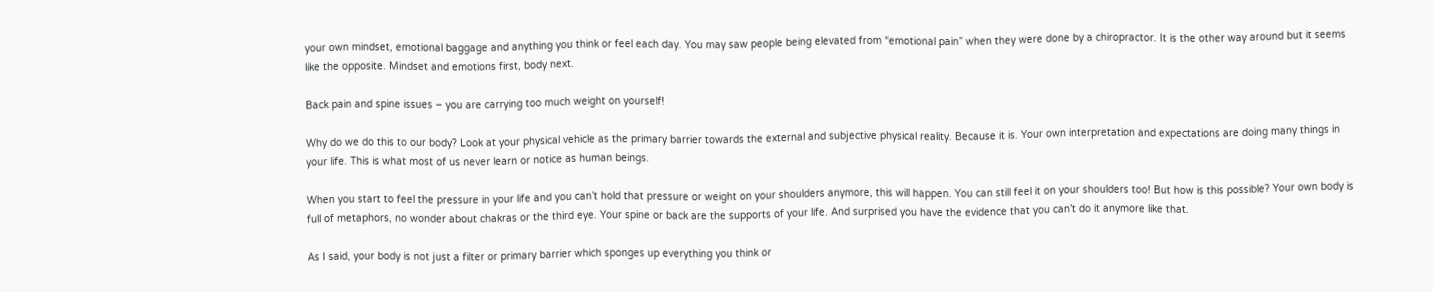your own mindset, emotional baggage and anything you think or feel each day. You may saw people being elevated from “emotional pain” when they were done by a chiropractor. It is the other way around but it seems like the opposite. Mindset and emotions first, body next.

Back pain and spine issues – you are carrying too much weight on yourself!

Why do we do this to our body? Look at your physical vehicle as the primary barrier towards the external and subjective physical reality. Because it is. Your own interpretation and expectations are doing many things in your life. This is what most of us never learn or notice as human beings.

When you start to feel the pressure in your life and you can’t hold that pressure or weight on your shoulders anymore, this will happen. You can still feel it on your shoulders too! But how is this possible? Your own body is full of metaphors, no wonder about chakras or the third eye. Your spine or back are the supports of your life. And surprised you have the evidence that you can’t do it anymore like that.

As I said, your body is not just a filter or primary barrier which sponges up everything you think or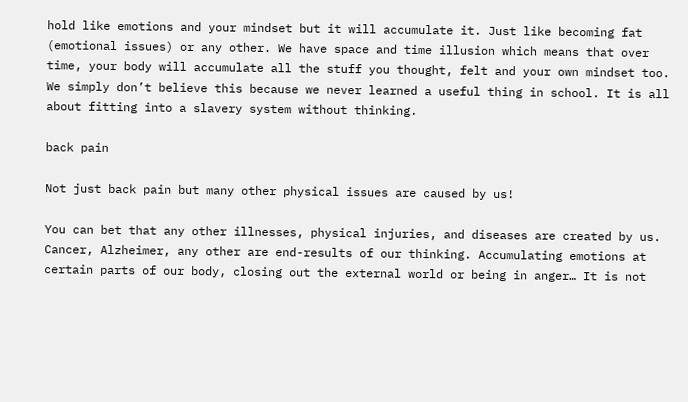hold like emotions and your mindset but it will accumulate it. Just like becoming fat (emotional issues) or any other. We have space and time illusion which means that over time, your body will accumulate all the stuff you thought, felt and your own mindset too. We simply don’t believe this because we never learned a useful thing in school. It is all about fitting into a slavery system without thinking.

back pain

Not just back pain but many other physical issues are caused by us!

You can bet that any other illnesses, physical injuries, and diseases are created by us. Cancer, Alzheimer, any other are end-results of our thinking. Accumulating emotions at certain parts of our body, closing out the external world or being in anger… It is not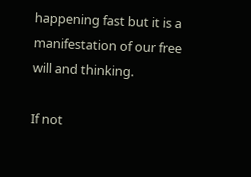happening fast but it is a manifestation of our free will and thinking.

If not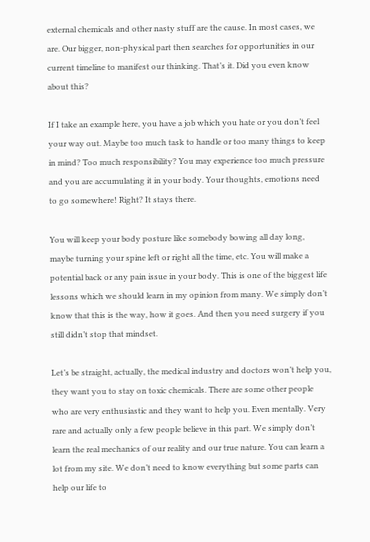external chemicals and other nasty stuff are the cause. In most cases, we are. Our bigger, non-physical part then searches for opportunities in our current timeline to manifest our thinking. That’s it. Did you even know about this?

If I take an example here, you have a job which you hate or you don’t feel your way out. Maybe too much task to handle or too many things to keep in mind? Too much responsibility? You may experience too much pressure and you are accumulating it in your body. Your thoughts, emotions need to go somewhere! Right? It stays there.

You will keep your body posture like somebody bowing all day long, maybe turning your spine left or right all the time, etc. You will make a potential back or any pain issue in your body. This is one of the biggest life lessons which we should learn in my opinion from many. We simply don’t know that this is the way, how it goes. And then you need surgery if you still didn’t stop that mindset.

Let’s be straight, actually, the medical industry and doctors won’t help you, they want you to stay on toxic chemicals. There are some other people who are very enthusiastic and they want to help you. Even mentally. Very rare and actually only a few people believe in this part. We simply don’t learn the real mechanics of our reality and our true nature. You can learn a lot from my site. We don’t need to know everything but some parts can help our life to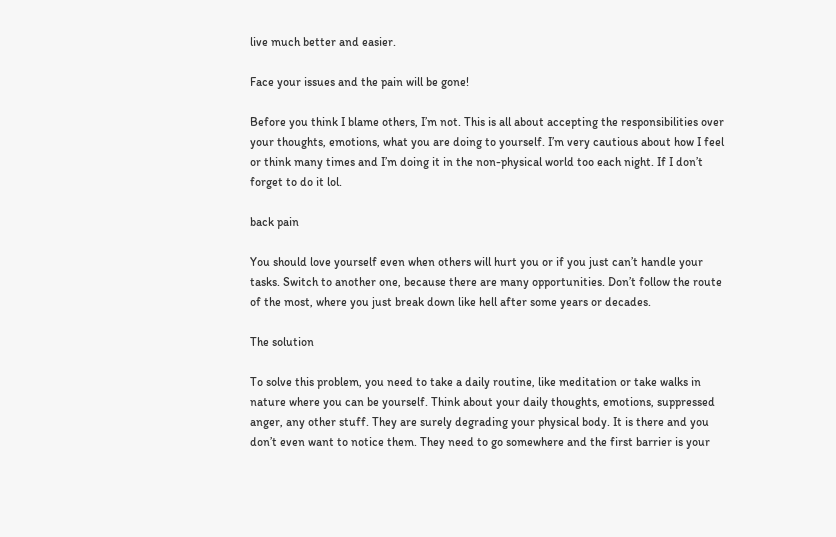live much better and easier.

Face your issues and the pain will be gone!

Before you think I blame others, I’m not. This is all about accepting the responsibilities over your thoughts, emotions, what you are doing to yourself. I’m very cautious about how I feel or think many times and I’m doing it in the non-physical world too each night. If I don’t forget to do it lol.

back pain

You should love yourself even when others will hurt you or if you just can’t handle your tasks. Switch to another one, because there are many opportunities. Don’t follow the route of the most, where you just break down like hell after some years or decades.

The solution

To solve this problem, you need to take a daily routine, like meditation or take walks in nature where you can be yourself. Think about your daily thoughts, emotions, suppressed anger, any other stuff. They are surely degrading your physical body. It is there and you don’t even want to notice them. They need to go somewhere and the first barrier is your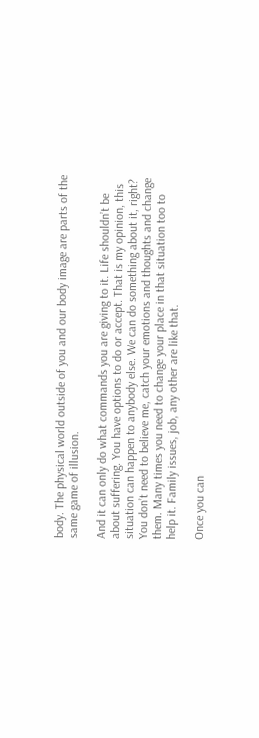body. The physical world outside of you and our body image are parts of the same game of illusion.

And it can only do what commands you are giving to it. Life shouldn’t be about suffering. You have options to do or accept. That is my opinion, this situation can happen to anybody else. We can do something about it, right? You don’t need to believe me, catch your emotions and thoughts and change them. Many times you need to change your place in that situation too to help it. Family issues, job, any other are like that.

Once you can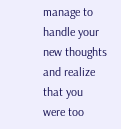manage to handle your new thoughts and realize that you were too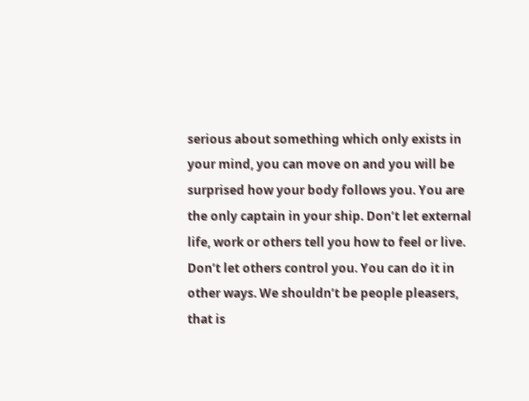serious about something which only exists in your mind, you can move on and you will be surprised how your body follows you. You are the only captain in your ship. Don’t let external life, work or others tell you how to feel or live. Don’t let others control you. You can do it in other ways. We shouldn’t be people pleasers, that is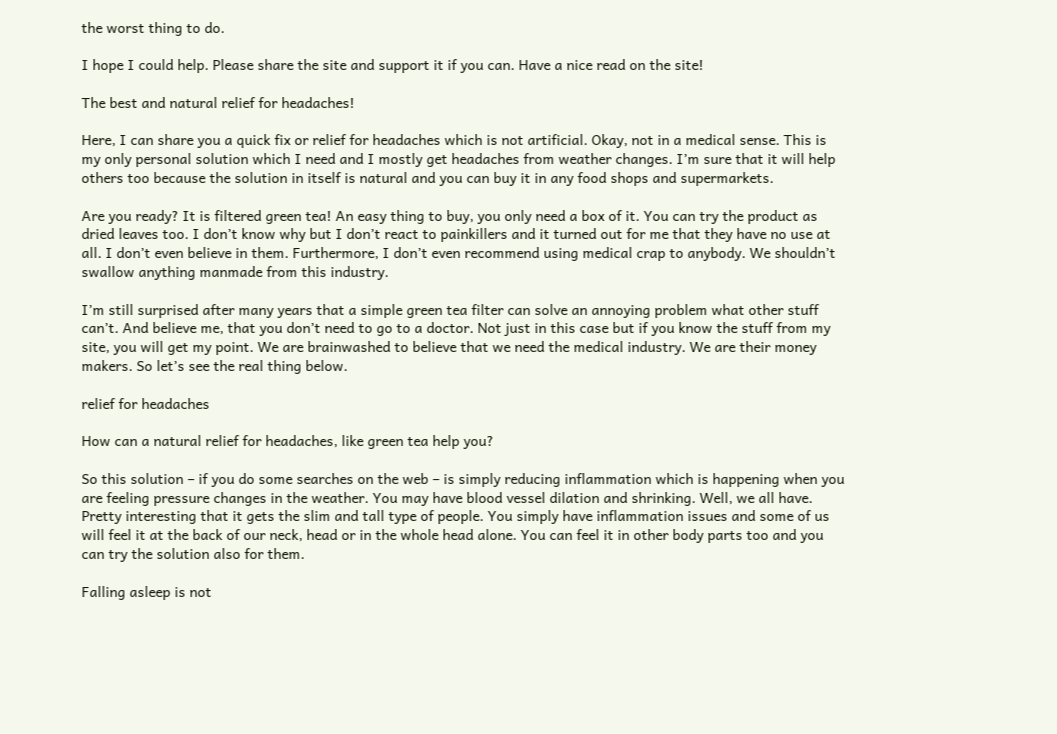the worst thing to do.

I hope I could help. Please share the site and support it if you can. Have a nice read on the site!

The best and natural relief for headaches!

Here, I can share you a quick fix or relief for headaches which is not artificial. Okay, not in a medical sense. This is my only personal solution which I need and I mostly get headaches from weather changes. I’m sure that it will help others too because the solution in itself is natural and you can buy it in any food shops and supermarkets.

Are you ready? It is filtered green tea! An easy thing to buy, you only need a box of it. You can try the product as dried leaves too. I don’t know why but I don’t react to painkillers and it turned out for me that they have no use at all. I don’t even believe in them. Furthermore, I don’t even recommend using medical crap to anybody. We shouldn’t swallow anything manmade from this industry.

I’m still surprised after many years that a simple green tea filter can solve an annoying problem what other stuff can’t. And believe me, that you don’t need to go to a doctor. Not just in this case but if you know the stuff from my site, you will get my point. We are brainwashed to believe that we need the medical industry. We are their money makers. So let’s see the real thing below.

relief for headaches

How can a natural relief for headaches, like green tea help you?

So this solution – if you do some searches on the web – is simply reducing inflammation which is happening when you are feeling pressure changes in the weather. You may have blood vessel dilation and shrinking. Well, we all have. Pretty interesting that it gets the slim and tall type of people. You simply have inflammation issues and some of us will feel it at the back of our neck, head or in the whole head alone. You can feel it in other body parts too and you can try the solution also for them.

Falling asleep is not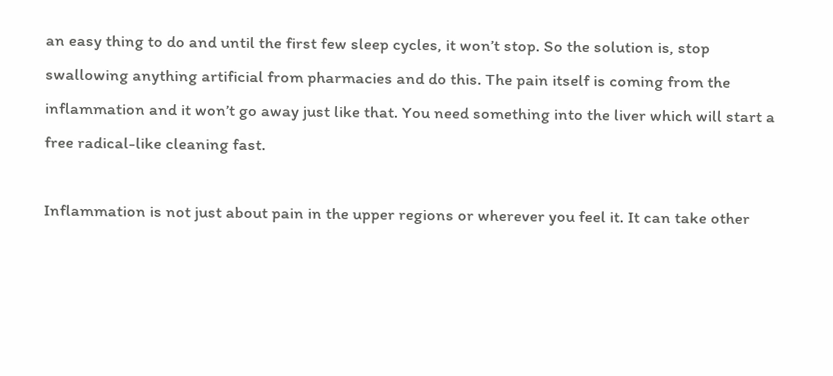an easy thing to do and until the first few sleep cycles, it won’t stop. So the solution is, stop swallowing anything artificial from pharmacies and do this. The pain itself is coming from the inflammation and it won’t go away just like that. You need something into the liver which will start a free radical-like cleaning fast.

Inflammation is not just about pain in the upper regions or wherever you feel it. It can take other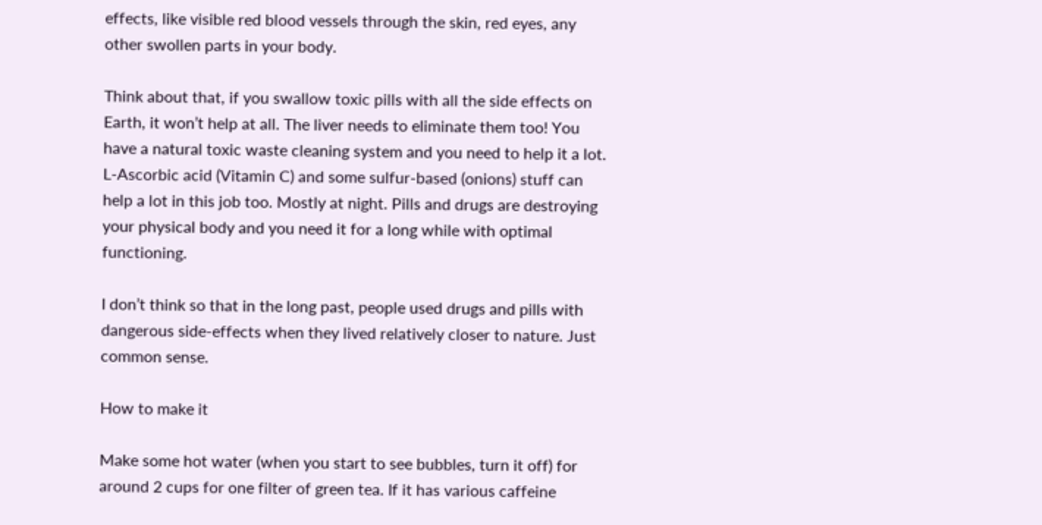effects, like visible red blood vessels through the skin, red eyes, any other swollen parts in your body.

Think about that, if you swallow toxic pills with all the side effects on Earth, it won’t help at all. The liver needs to eliminate them too! You have a natural toxic waste cleaning system and you need to help it a lot. L-Ascorbic acid (Vitamin C) and some sulfur-based (onions) stuff can help a lot in this job too. Mostly at night. Pills and drugs are destroying your physical body and you need it for a long while with optimal functioning.

I don’t think so that in the long past, people used drugs and pills with dangerous side-effects when they lived relatively closer to nature. Just common sense.

How to make it

Make some hot water (when you start to see bubbles, turn it off) for around 2 cups for one filter of green tea. If it has various caffeine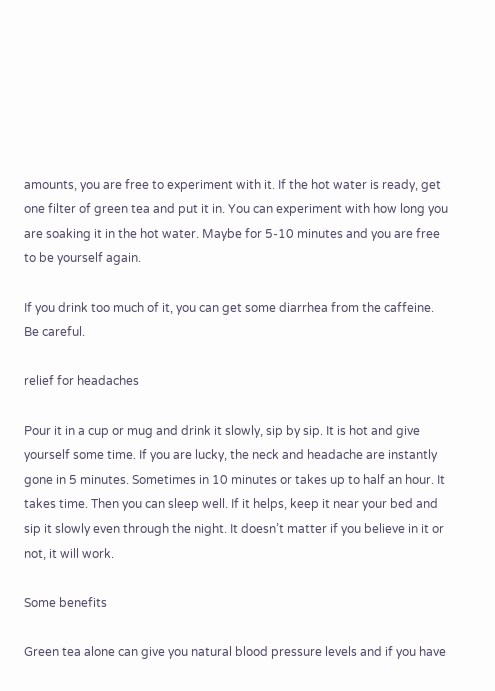amounts, you are free to experiment with it. If the hot water is ready, get one filter of green tea and put it in. You can experiment with how long you are soaking it in the hot water. Maybe for 5-10 minutes and you are free to be yourself again.

If you drink too much of it, you can get some diarrhea from the caffeine. Be careful.

relief for headaches

Pour it in a cup or mug and drink it slowly, sip by sip. It is hot and give yourself some time. If you are lucky, the neck and headache are instantly gone in 5 minutes. Sometimes in 10 minutes or takes up to half an hour. It takes time. Then you can sleep well. If it helps, keep it near your bed and sip it slowly even through the night. It doesn’t matter if you believe in it or not, it will work.

Some benefits

Green tea alone can give you natural blood pressure levels and if you have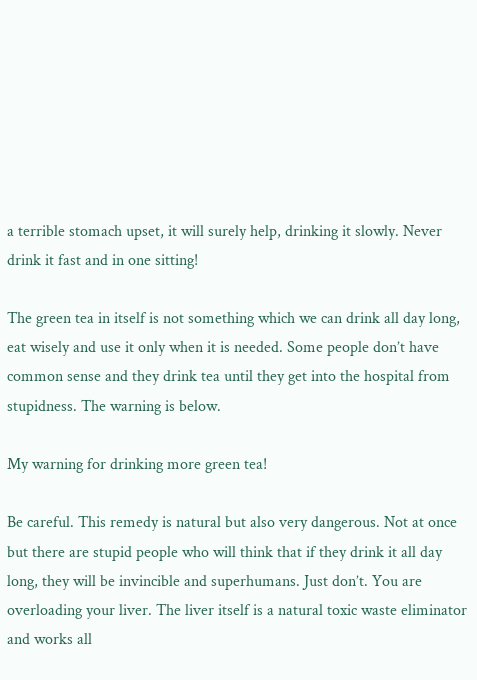a terrible stomach upset, it will surely help, drinking it slowly. Never drink it fast and in one sitting!

The green tea in itself is not something which we can drink all day long, eat wisely and use it only when it is needed. Some people don’t have common sense and they drink tea until they get into the hospital from stupidness. The warning is below.

My warning for drinking more green tea!

Be careful. This remedy is natural but also very dangerous. Not at once but there are stupid people who will think that if they drink it all day long, they will be invincible and superhumans. Just don’t. You are overloading your liver. The liver itself is a natural toxic waste eliminator and works all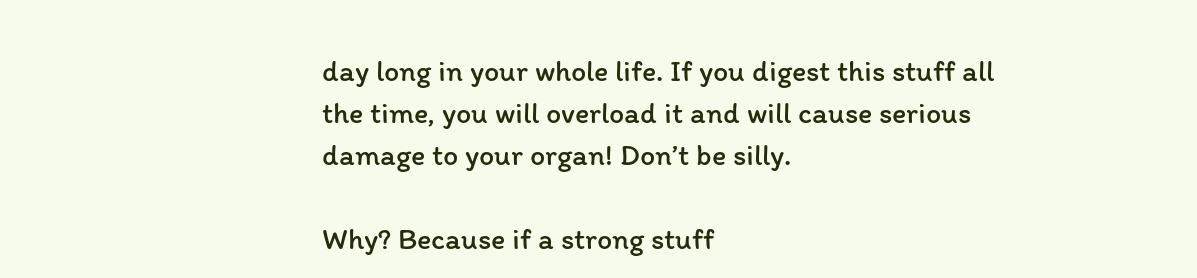day long in your whole life. If you digest this stuff all the time, you will overload it and will cause serious damage to your organ! Don’t be silly.

Why? Because if a strong stuff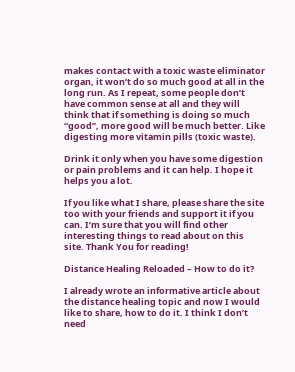makes contact with a toxic waste eliminator organ, it won’t do so much good at all in the long run. As I repeat, some people don’t have common sense at all and they will think that if something is doing so much “good”, more good will be much better. Like digesting more vitamin pills (toxic waste).

Drink it only when you have some digestion or pain problems and it can help. I hope it helps you a lot.

If you like what I share, please share the site too with your friends and support it if you can. I’m sure that you will find other interesting things to read about on this site. Thank You for reading!

Distance Healing Reloaded – How to do it?

I already wrote an informative article about the distance healing topic and now I would like to share, how to do it. I think I don’t need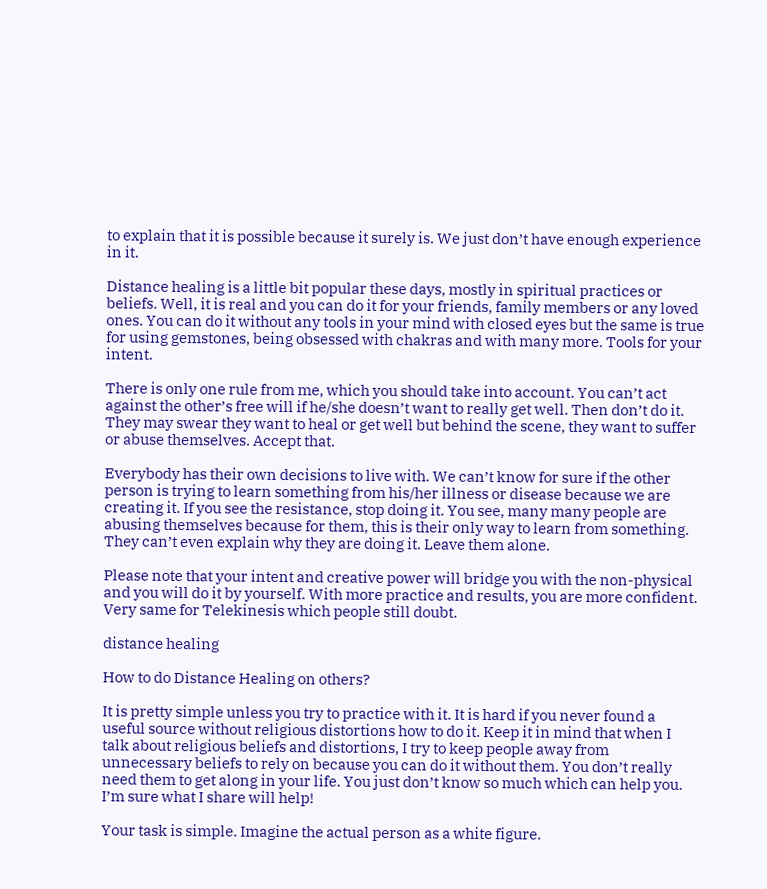to explain that it is possible because it surely is. We just don’t have enough experience in it.

Distance healing is a little bit popular these days, mostly in spiritual practices or beliefs. Well, it is real and you can do it for your friends, family members or any loved ones. You can do it without any tools in your mind with closed eyes but the same is true for using gemstones, being obsessed with chakras and with many more. Tools for your intent.

There is only one rule from me, which you should take into account. You can’t act against the other’s free will if he/she doesn’t want to really get well. Then don’t do it. They may swear they want to heal or get well but behind the scene, they want to suffer or abuse themselves. Accept that.

Everybody has their own decisions to live with. We can’t know for sure if the other person is trying to learn something from his/her illness or disease because we are creating it. If you see the resistance, stop doing it. You see, many many people are abusing themselves because for them, this is their only way to learn from something. They can’t even explain why they are doing it. Leave them alone.

Please note that your intent and creative power will bridge you with the non-physical and you will do it by yourself. With more practice and results, you are more confident. Very same for Telekinesis which people still doubt.

distance healing

How to do Distance Healing on others?

It is pretty simple unless you try to practice with it. It is hard if you never found a useful source without religious distortions how to do it. Keep it in mind that when I talk about religious beliefs and distortions, I try to keep people away from unnecessary beliefs to rely on because you can do it without them. You don’t really need them to get along in your life. You just don’t know so much which can help you. I’m sure what I share will help!

Your task is simple. Imagine the actual person as a white figure.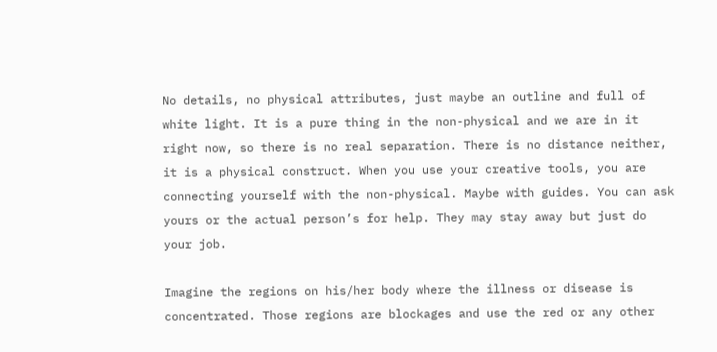No details, no physical attributes, just maybe an outline and full of white light. It is a pure thing in the non-physical and we are in it right now, so there is no real separation. There is no distance neither, it is a physical construct. When you use your creative tools, you are connecting yourself with the non-physical. Maybe with guides. You can ask yours or the actual person’s for help. They may stay away but just do your job.

Imagine the regions on his/her body where the illness or disease is concentrated. Those regions are blockages and use the red or any other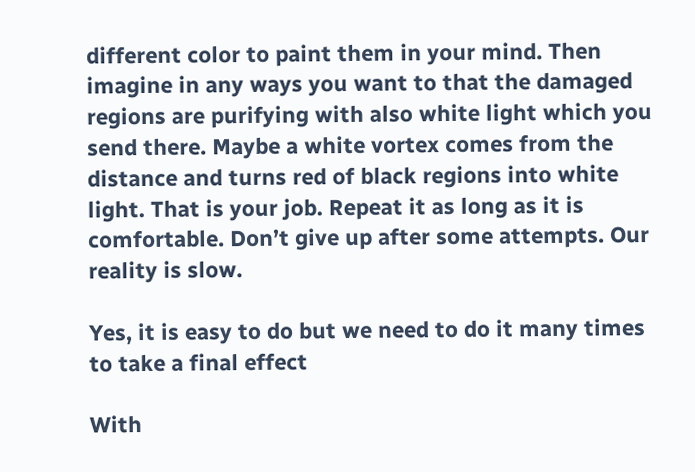different color to paint them in your mind. Then imagine in any ways you want to that the damaged regions are purifying with also white light which you send there. Maybe a white vortex comes from the distance and turns red of black regions into white light. That is your job. Repeat it as long as it is comfortable. Don’t give up after some attempts. Our reality is slow.

Yes, it is easy to do but we need to do it many times to take a final effect

With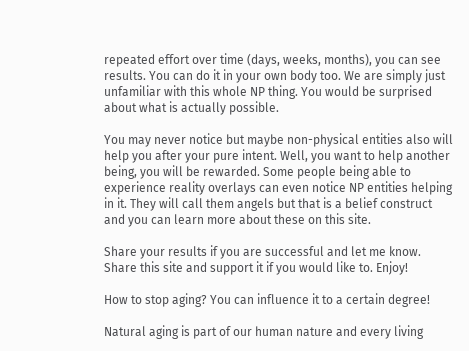repeated effort over time (days, weeks, months), you can see results. You can do it in your own body too. We are simply just unfamiliar with this whole NP thing. You would be surprised about what is actually possible.

You may never notice but maybe non-physical entities also will help you after your pure intent. Well, you want to help another being, you will be rewarded. Some people being able to experience reality overlays can even notice NP entities helping in it. They will call them angels but that is a belief construct and you can learn more about these on this site.

Share your results if you are successful and let me know. Share this site and support it if you would like to. Enjoy!

How to stop aging? You can influence it to a certain degree!

Natural aging is part of our human nature and every living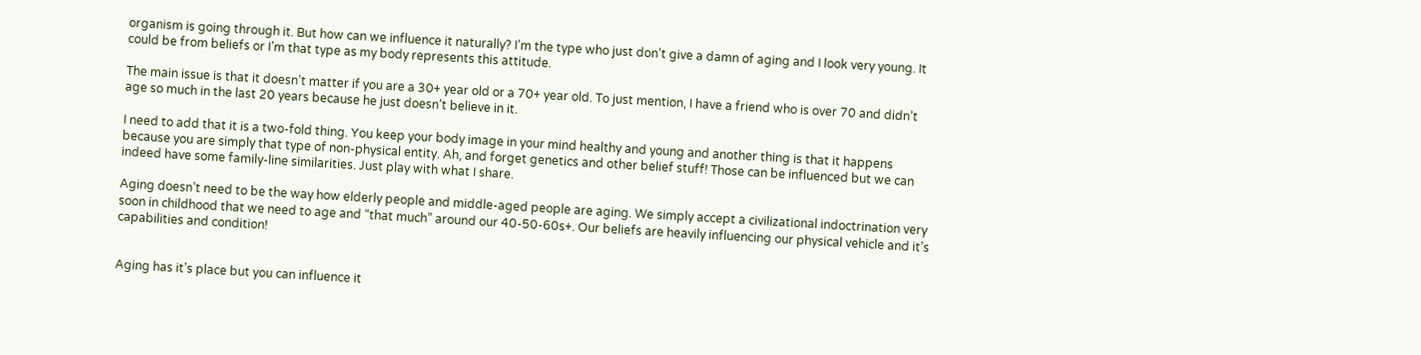organism is going through it. But how can we influence it naturally? I’m the type who just don’t give a damn of aging and I look very young. It could be from beliefs or I’m that type as my body represents this attitude.

The main issue is that it doesn’t matter if you are a 30+ year old or a 70+ year old. To just mention, I have a friend who is over 70 and didn’t age so much in the last 20 years because he just doesn’t believe in it.

I need to add that it is a two-fold thing. You keep your body image in your mind healthy and young and another thing is that it happens because you are simply that type of non-physical entity. Ah, and forget genetics and other belief stuff! Those can be influenced but we can indeed have some family-line similarities. Just play with what I share.

Aging doesn’t need to be the way how elderly people and middle-aged people are aging. We simply accept a civilizational indoctrination very soon in childhood that we need to age and “that much” around our 40-50-60s+. Our beliefs are heavily influencing our physical vehicle and it’s capabilities and condition!


Aging has it’s place but you can influence it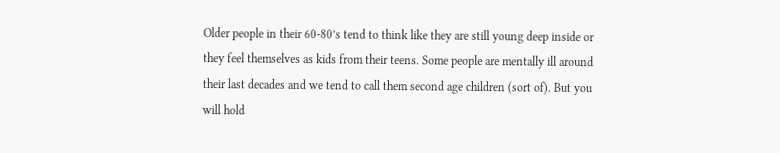Older people in their 60-80’s tend to think like they are still young deep inside or they feel themselves as kids from their teens. Some people are mentally ill around their last decades and we tend to call them second age children (sort of). But you will hold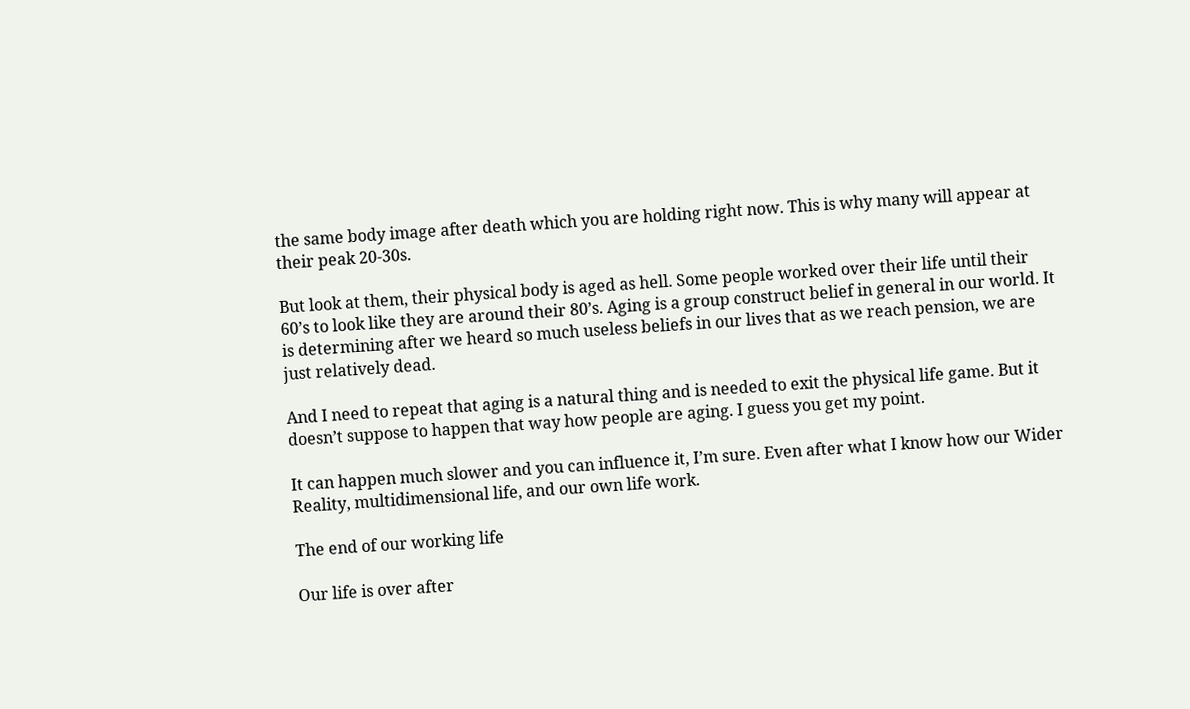the same body image after death which you are holding right now. This is why many will appear at their peak 20-30s.

But look at them, their physical body is aged as hell. Some people worked over their life until their 60’s to look like they are around their 80’s. Aging is a group construct belief in general in our world. It is determining after we heard so much useless beliefs in our lives that as we reach pension, we are just relatively dead.

And I need to repeat that aging is a natural thing and is needed to exit the physical life game. But it doesn’t suppose to happen that way how people are aging. I guess you get my point.

It can happen much slower and you can influence it, I’m sure. Even after what I know how our Wider Reality, multidimensional life, and our own life work.

The end of our working life

Our life is over after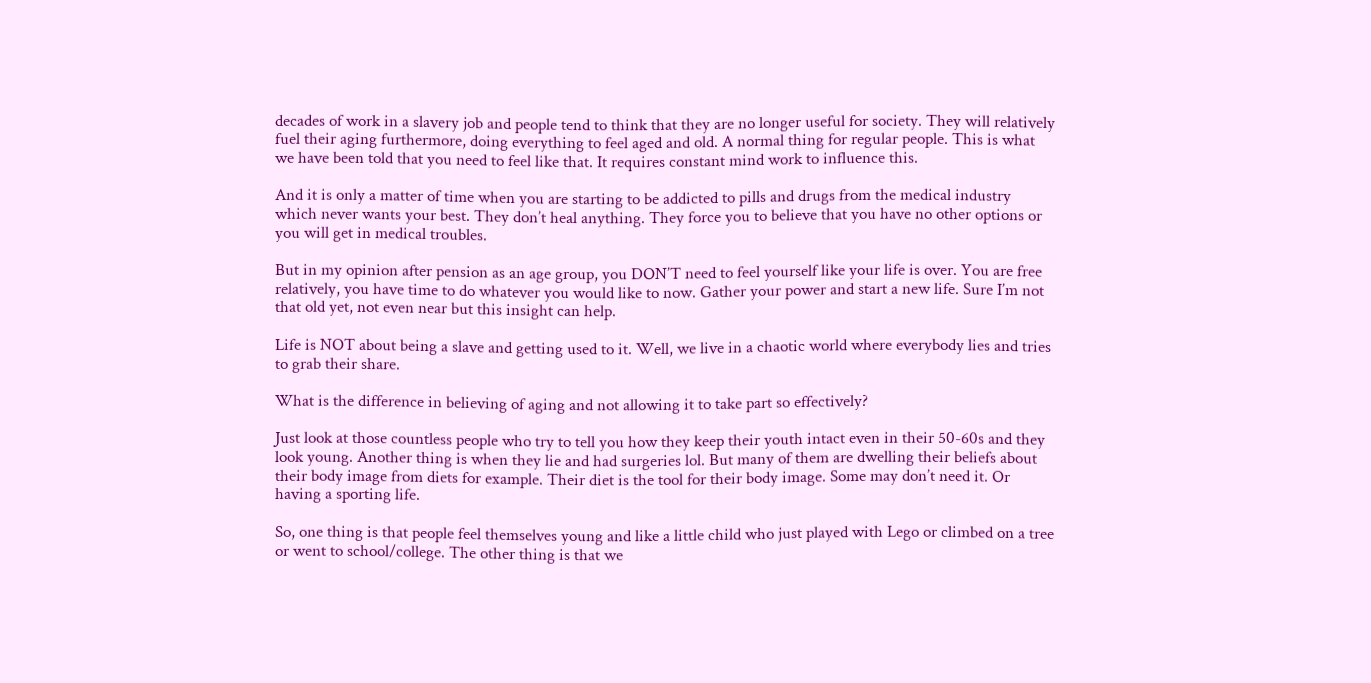decades of work in a slavery job and people tend to think that they are no longer useful for society. They will relatively fuel their aging furthermore, doing everything to feel aged and old. A normal thing for regular people. This is what we have been told that you need to feel like that. It requires constant mind work to influence this.

And it is only a matter of time when you are starting to be addicted to pills and drugs from the medical industry which never wants your best. They don’t heal anything. They force you to believe that you have no other options or you will get in medical troubles.

But in my opinion after pension as an age group, you DON’T need to feel yourself like your life is over. You are free relatively, you have time to do whatever you would like to now. Gather your power and start a new life. Sure I’m not that old yet, not even near but this insight can help.

Life is NOT about being a slave and getting used to it. Well, we live in a chaotic world where everybody lies and tries to grab their share.

What is the difference in believing of aging and not allowing it to take part so effectively?

Just look at those countless people who try to tell you how they keep their youth intact even in their 50-60s and they look young. Another thing is when they lie and had surgeries lol. But many of them are dwelling their beliefs about their body image from diets for example. Their diet is the tool for their body image. Some may don’t need it. Or having a sporting life.

So, one thing is that people feel themselves young and like a little child who just played with Lego or climbed on a tree or went to school/college. The other thing is that we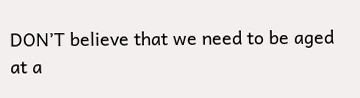DON’T believe that we need to be aged at a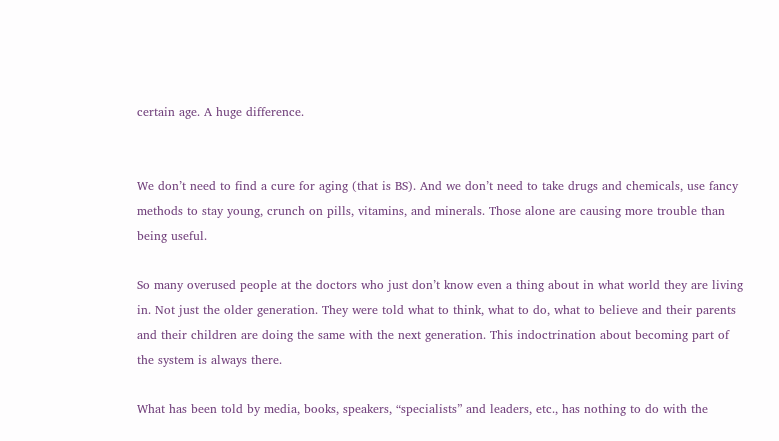certain age. A huge difference.


We don’t need to find a cure for aging (that is BS). And we don’t need to take drugs and chemicals, use fancy methods to stay young, crunch on pills, vitamins, and minerals. Those alone are causing more trouble than being useful.

So many overused people at the doctors who just don’t know even a thing about in what world they are living in. Not just the older generation. They were told what to think, what to do, what to believe and their parents and their children are doing the same with the next generation. This indoctrination about becoming part of the system is always there.

What has been told by media, books, speakers, “specialists” and leaders, etc., has nothing to do with the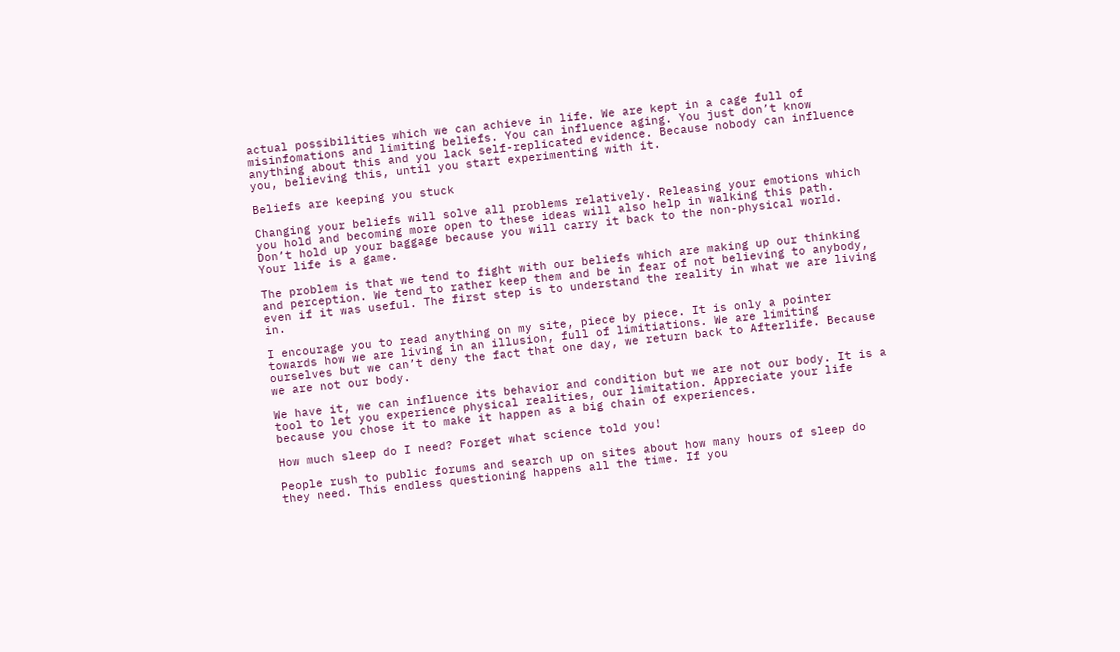actual possibilities which we can achieve in life. We are kept in a cage full of misinfomations and limiting beliefs. You can influence aging. You just don’t know anything about this and you lack self-replicated evidence. Because nobody can influence you, believing this, until you start experimenting with it.

Beliefs are keeping you stuck

Changing your beliefs will solve all problems relatively. Releasing your emotions which you hold and becoming more open to these ideas will also help in walking this path. Don’t hold up your baggage because you will carry it back to the non-physical world. Your life is a game.

The problem is that we tend to fight with our beliefs which are making up our thinking and perception. We tend to rather keep them and be in fear of not believing to anybody, even if it was useful. The first step is to understand the reality in what we are living in.

I encourage you to read anything on my site, piece by piece. It is only a pointer towards how we are living in an illusion, full of limitiations. We are limiting ourselves but we can’t deny the fact that one day, we return back to Afterlife. Because we are not our body.

We have it, we can influence its behavior and condition but we are not our body. It is a tool to let you experience physical realities, our limitation. Appreciate your life because you chose it to make it happen as a big chain of experiences.

How much sleep do I need? Forget what science told you!

People rush to public forums and search up on sites about how many hours of sleep do they need. This endless questioning happens all the time. If you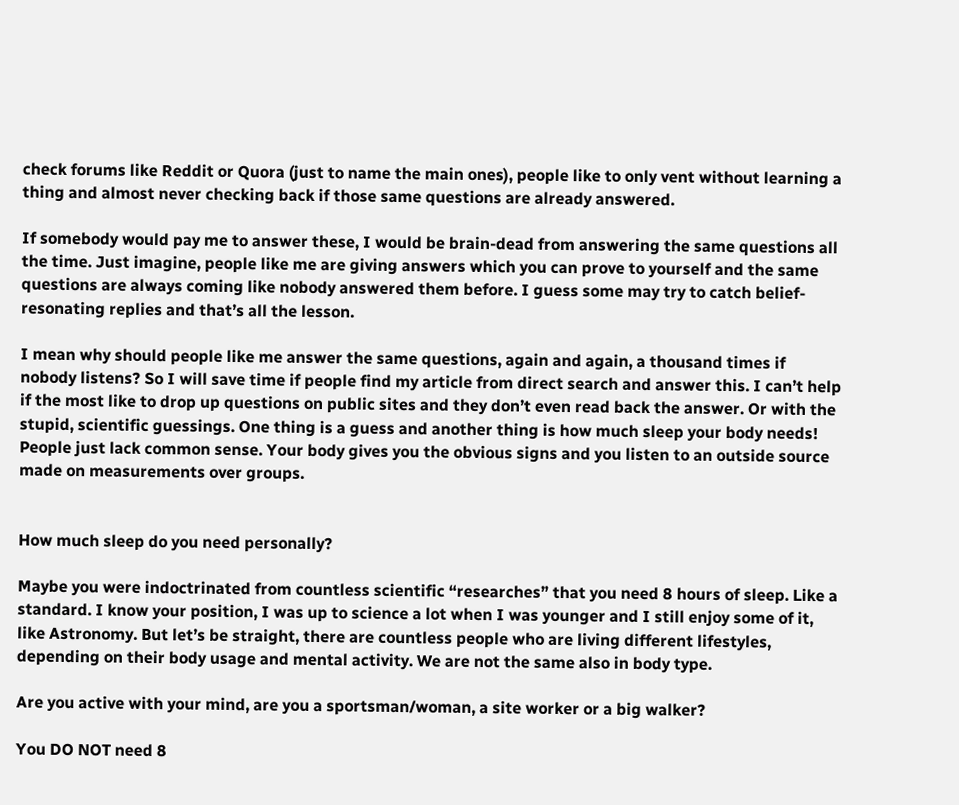check forums like Reddit or Quora (just to name the main ones), people like to only vent without learning a thing and almost never checking back if those same questions are already answered.

If somebody would pay me to answer these, I would be brain-dead from answering the same questions all the time. Just imagine, people like me are giving answers which you can prove to yourself and the same questions are always coming like nobody answered them before. I guess some may try to catch belief-resonating replies and that’s all the lesson.

I mean why should people like me answer the same questions, again and again, a thousand times if nobody listens? So I will save time if people find my article from direct search and answer this. I can’t help if the most like to drop up questions on public sites and they don’t even read back the answer. Or with the stupid, scientific guessings. One thing is a guess and another thing is how much sleep your body needs! People just lack common sense. Your body gives you the obvious signs and you listen to an outside source made on measurements over groups.


How much sleep do you need personally?

Maybe you were indoctrinated from countless scientific “researches” that you need 8 hours of sleep. Like a standard. I know your position, I was up to science a lot when I was younger and I still enjoy some of it, like Astronomy. But let’s be straight, there are countless people who are living different lifestyles, depending on their body usage and mental activity. We are not the same also in body type.

Are you active with your mind, are you a sportsman/woman, a site worker or a big walker?

You DO NOT need 8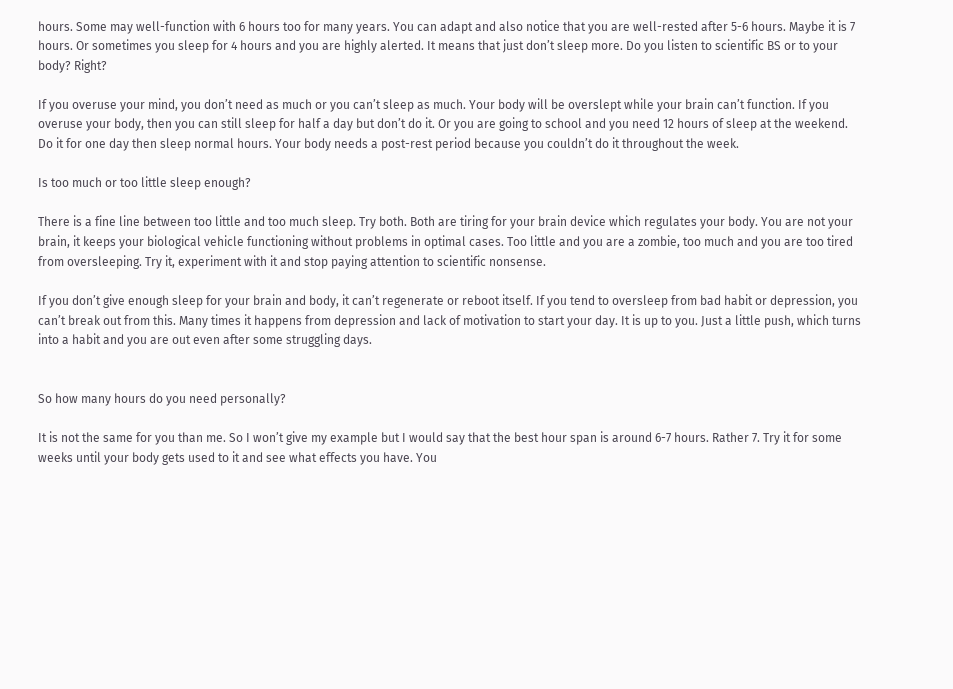hours. Some may well-function with 6 hours too for many years. You can adapt and also notice that you are well-rested after 5-6 hours. Maybe it is 7 hours. Or sometimes you sleep for 4 hours and you are highly alerted. It means that just don’t sleep more. Do you listen to scientific BS or to your body? Right?

If you overuse your mind, you don’t need as much or you can’t sleep as much. Your body will be overslept while your brain can’t function. If you overuse your body, then you can still sleep for half a day but don’t do it. Or you are going to school and you need 12 hours of sleep at the weekend. Do it for one day then sleep normal hours. Your body needs a post-rest period because you couldn’t do it throughout the week.

Is too much or too little sleep enough?

There is a fine line between too little and too much sleep. Try both. Both are tiring for your brain device which regulates your body. You are not your brain, it keeps your biological vehicle functioning without problems in optimal cases. Too little and you are a zombie, too much and you are too tired from oversleeping. Try it, experiment with it and stop paying attention to scientific nonsense.

If you don’t give enough sleep for your brain and body, it can’t regenerate or reboot itself. If you tend to oversleep from bad habit or depression, you can’t break out from this. Many times it happens from depression and lack of motivation to start your day. It is up to you. Just a little push, which turns into a habit and you are out even after some struggling days.


So how many hours do you need personally?

It is not the same for you than me. So I won’t give my example but I would say that the best hour span is around 6-7 hours. Rather 7. Try it for some weeks until your body gets used to it and see what effects you have. You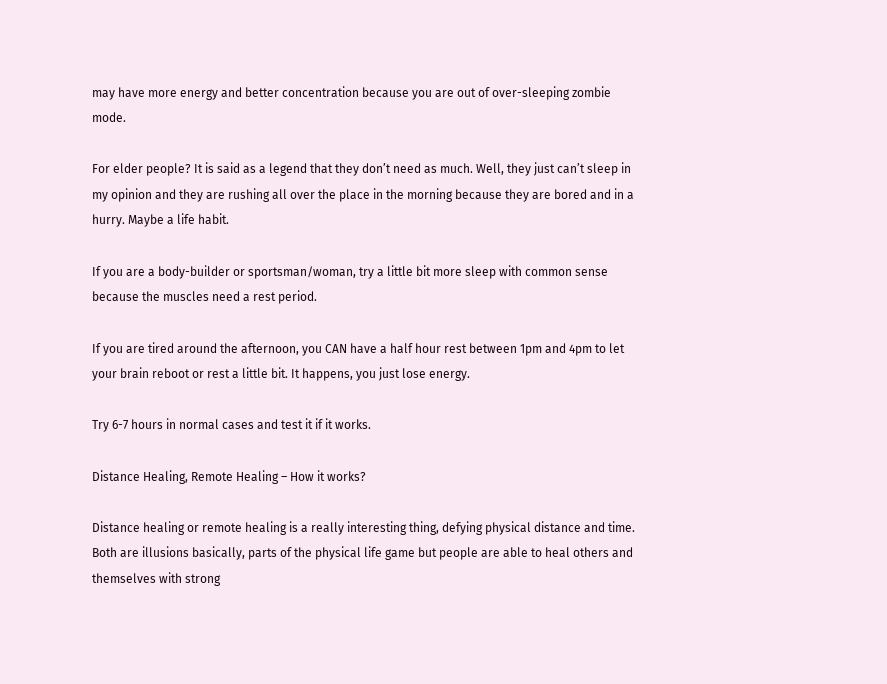may have more energy and better concentration because you are out of over-sleeping zombie mode.

For elder people? It is said as a legend that they don’t need as much. Well, they just can’t sleep in my opinion and they are rushing all over the place in the morning because they are bored and in a hurry. Maybe a life habit.

If you are a body-builder or sportsman/woman, try a little bit more sleep with common sense because the muscles need a rest period.

If you are tired around the afternoon, you CAN have a half hour rest between 1pm and 4pm to let your brain reboot or rest a little bit. It happens, you just lose energy.

Try 6-7 hours in normal cases and test it if it works.

Distance Healing, Remote Healing – How it works?

Distance healing or remote healing is a really interesting thing, defying physical distance and time. Both are illusions basically, parts of the physical life game but people are able to heal others and themselves with strong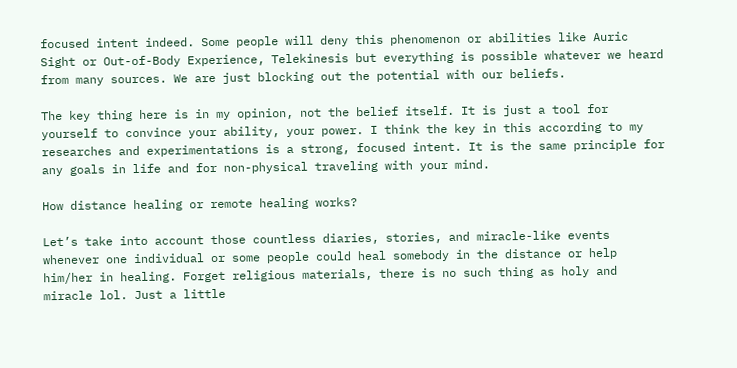focused intent indeed. Some people will deny this phenomenon or abilities like Auric Sight or Out-of-Body Experience, Telekinesis but everything is possible whatever we heard from many sources. We are just blocking out the potential with our beliefs.

The key thing here is in my opinion, not the belief itself. It is just a tool for yourself to convince your ability, your power. I think the key in this according to my researches and experimentations is a strong, focused intent. It is the same principle for any goals in life and for non-physical traveling with your mind.

How distance healing or remote healing works?

Let’s take into account those countless diaries, stories, and miracle-like events whenever one individual or some people could heal somebody in the distance or help him/her in healing. Forget religious materials, there is no such thing as holy and miracle lol. Just a little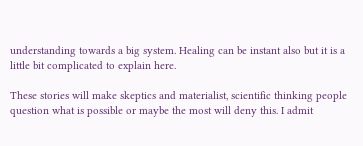understanding towards a big system. Healing can be instant also but it is a little bit complicated to explain here.

These stories will make skeptics and materialist, scientific thinking people question what is possible or maybe the most will deny this. I admit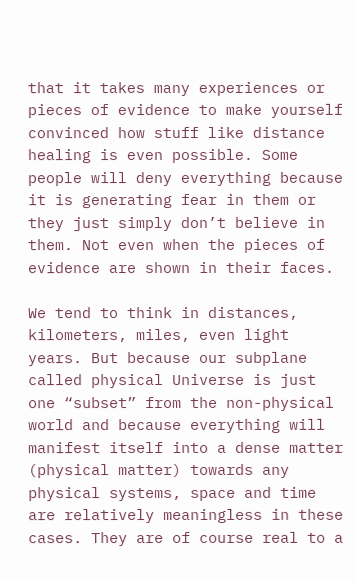that it takes many experiences or pieces of evidence to make yourself convinced how stuff like distance healing is even possible. Some people will deny everything because it is generating fear in them or they just simply don’t believe in them. Not even when the pieces of evidence are shown in their faces.

We tend to think in distances, kilometers, miles, even light years. But because our subplane called physical Universe is just one “subset” from the non-physical world and because everything will manifest itself into a dense matter (physical matter) towards any physical systems, space and time are relatively meaningless in these cases. They are of course real to a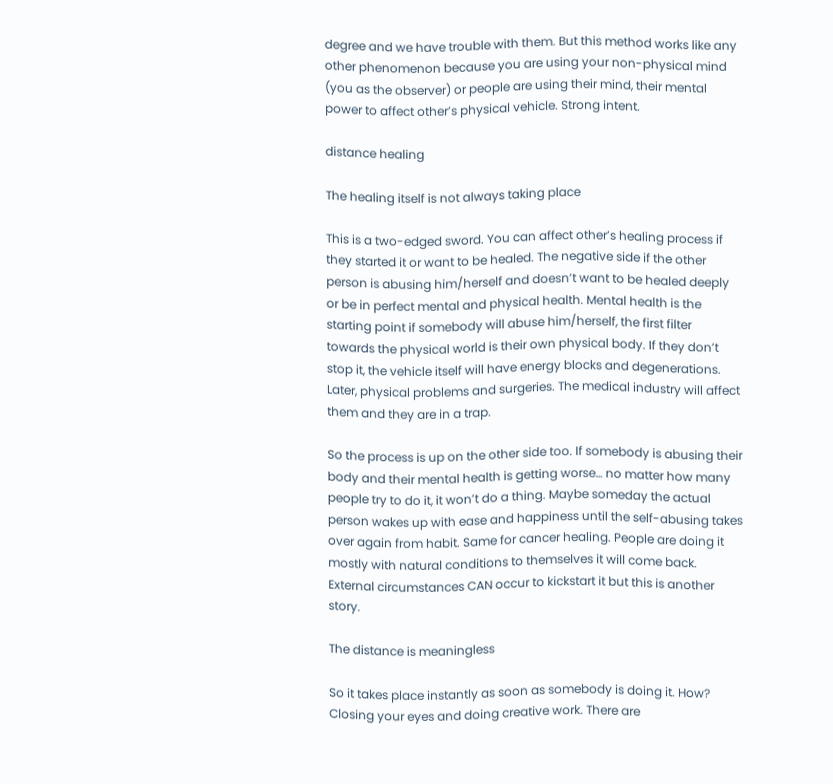degree and we have trouble with them. But this method works like any other phenomenon because you are using your non-physical mind (you as the observer) or people are using their mind, their mental power to affect other’s physical vehicle. Strong intent.

distance healing

The healing itself is not always taking place

This is a two-edged sword. You can affect other’s healing process if they started it or want to be healed. The negative side if the other person is abusing him/herself and doesn’t want to be healed deeply or be in perfect mental and physical health. Mental health is the starting point if somebody will abuse him/herself, the first filter towards the physical world is their own physical body. If they don’t stop it, the vehicle itself will have energy blocks and degenerations. Later, physical problems and surgeries. The medical industry will affect them and they are in a trap.

So the process is up on the other side too. If somebody is abusing their body and their mental health is getting worse… no matter how many people try to do it, it won’t do a thing. Maybe someday the actual person wakes up with ease and happiness until the self-abusing takes over again from habit. Same for cancer healing. People are doing it mostly with natural conditions to themselves it will come back. External circumstances CAN occur to kickstart it but this is another story.

The distance is meaningless

So it takes place instantly as soon as somebody is doing it. How? Closing your eyes and doing creative work. There are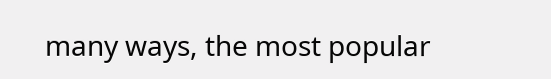many ways, the most popular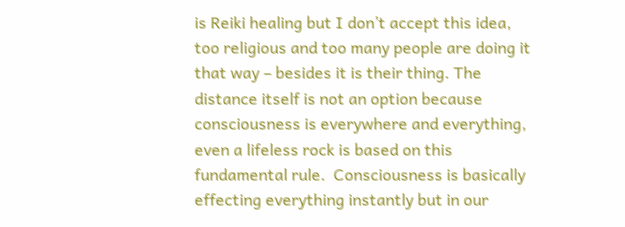is Reiki healing but I don’t accept this idea, too religious and too many people are doing it that way – besides it is their thing. The distance itself is not an option because consciousness is everywhere and everything, even a lifeless rock is based on this fundamental rule.  Consciousness is basically effecting everything instantly but in our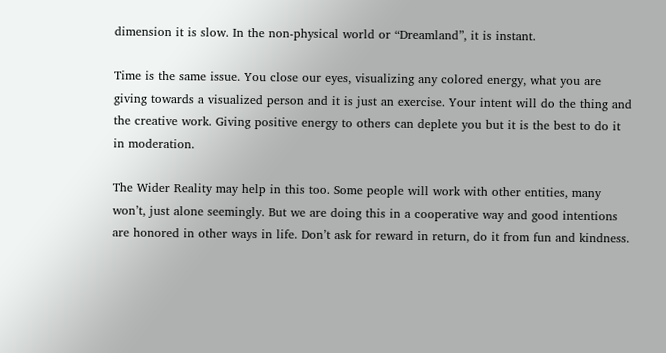dimension it is slow. In the non-physical world or “Dreamland”, it is instant.

Time is the same issue. You close our eyes, visualizing any colored energy, what you are giving towards a visualized person and it is just an exercise. Your intent will do the thing and the creative work. Giving positive energy to others can deplete you but it is the best to do it in moderation.

The Wider Reality may help in this too. Some people will work with other entities, many won’t, just alone seemingly. But we are doing this in a cooperative way and good intentions are honored in other ways in life. Don’t ask for reward in return, do it from fun and kindness.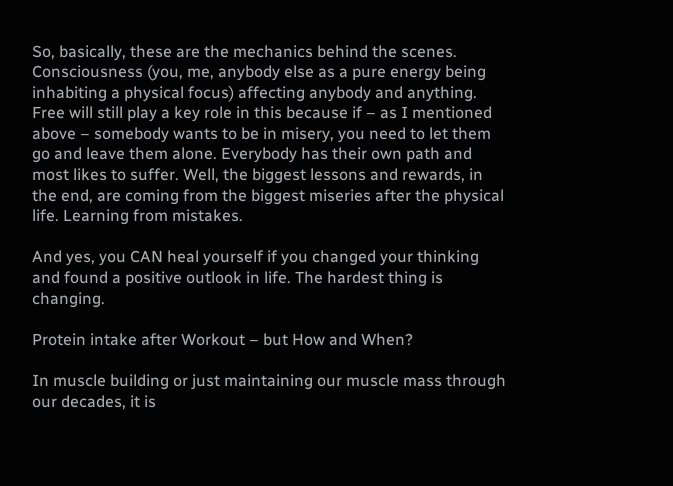So, basically, these are the mechanics behind the scenes. Consciousness (you, me, anybody else as a pure energy being inhabiting a physical focus) affecting anybody and anything. Free will still play a key role in this because if – as I mentioned above – somebody wants to be in misery, you need to let them go and leave them alone. Everybody has their own path and most likes to suffer. Well, the biggest lessons and rewards, in the end, are coming from the biggest miseries after the physical life. Learning from mistakes.

And yes, you CAN heal yourself if you changed your thinking and found a positive outlook in life. The hardest thing is changing.

Protein intake after Workout – but How and When?

In muscle building or just maintaining our muscle mass through our decades, it is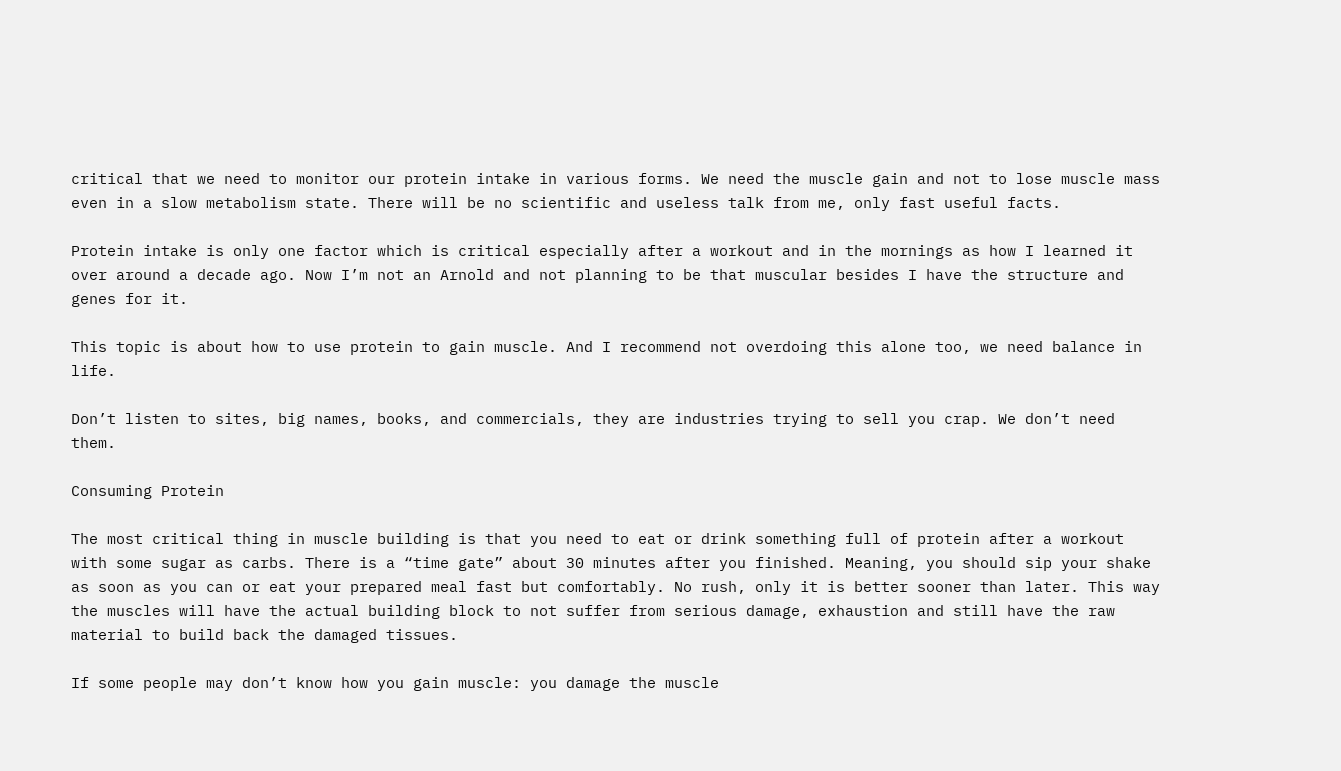critical that we need to monitor our protein intake in various forms. We need the muscle gain and not to lose muscle mass even in a slow metabolism state. There will be no scientific and useless talk from me, only fast useful facts.

Protein intake is only one factor which is critical especially after a workout and in the mornings as how I learned it over around a decade ago. Now I’m not an Arnold and not planning to be that muscular besides I have the structure and genes for it.

This topic is about how to use protein to gain muscle. And I recommend not overdoing this alone too, we need balance in life.

Don’t listen to sites, big names, books, and commercials, they are industries trying to sell you crap. We don’t need them.

Consuming Protein

The most critical thing in muscle building is that you need to eat or drink something full of protein after a workout with some sugar as carbs. There is a “time gate” about 30 minutes after you finished. Meaning, you should sip your shake as soon as you can or eat your prepared meal fast but comfortably. No rush, only it is better sooner than later. This way the muscles will have the actual building block to not suffer from serious damage, exhaustion and still have the raw material to build back the damaged tissues.

If some people may don’t know how you gain muscle: you damage the muscle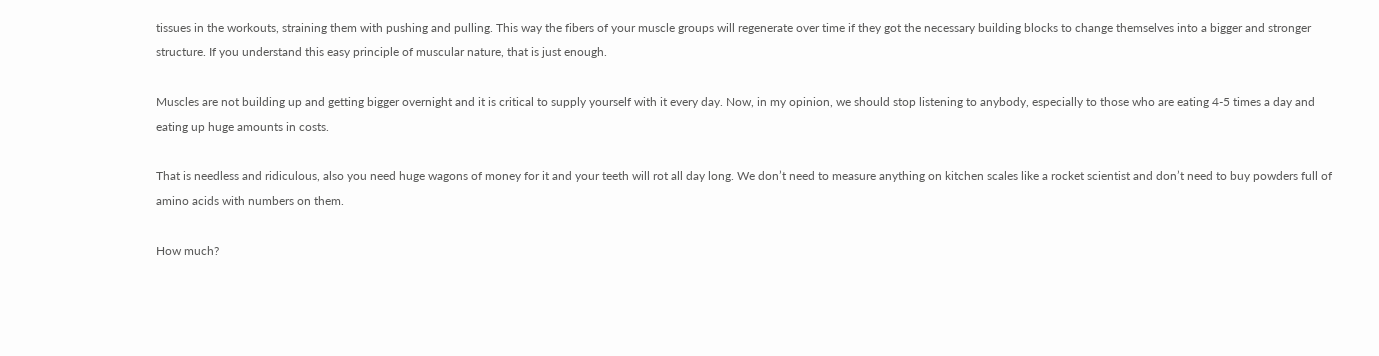tissues in the workouts, straining them with pushing and pulling. This way the fibers of your muscle groups will regenerate over time if they got the necessary building blocks to change themselves into a bigger and stronger structure. If you understand this easy principle of muscular nature, that is just enough.

Muscles are not building up and getting bigger overnight and it is critical to supply yourself with it every day. Now, in my opinion, we should stop listening to anybody, especially to those who are eating 4-5 times a day and eating up huge amounts in costs.

That is needless and ridiculous, also you need huge wagons of money for it and your teeth will rot all day long. We don’t need to measure anything on kitchen scales like a rocket scientist and don’t need to buy powders full of amino acids with numbers on them.

How much?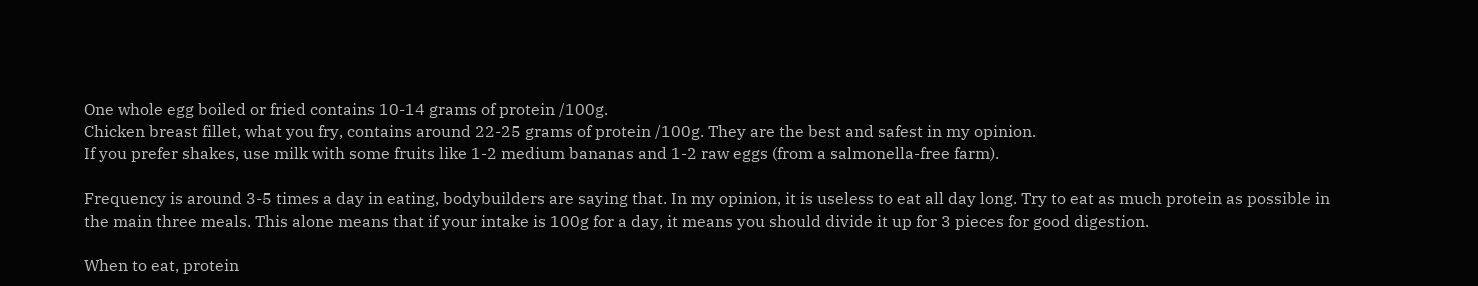One whole egg boiled or fried contains 10-14 grams of protein /100g.
Chicken breast fillet, what you fry, contains around 22-25 grams of protein /100g. They are the best and safest in my opinion.
If you prefer shakes, use milk with some fruits like 1-2 medium bananas and 1-2 raw eggs (from a salmonella-free farm).

Frequency is around 3-5 times a day in eating, bodybuilders are saying that. In my opinion, it is useless to eat all day long. Try to eat as much protein as possible in the main three meals. This alone means that if your intake is 100g for a day, it means you should divide it up for 3 pieces for good digestion.

When to eat, protein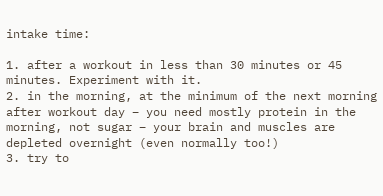intake time:

1. after a workout in less than 30 minutes or 45 minutes. Experiment with it.
2. in the morning, at the minimum of the next morning after workout day – you need mostly protein in the morning, not sugar – your brain and muscles are depleted overnight (even normally too!)
3. try to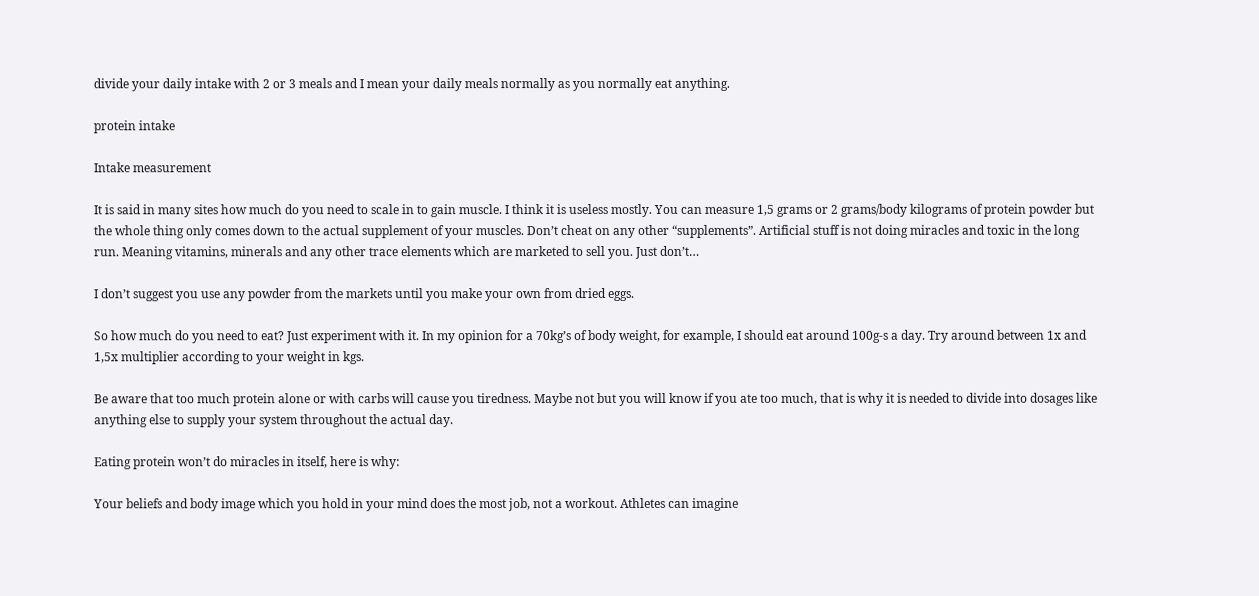divide your daily intake with 2 or 3 meals and I mean your daily meals normally as you normally eat anything.

protein intake

Intake measurement

It is said in many sites how much do you need to scale in to gain muscle. I think it is useless mostly. You can measure 1,5 grams or 2 grams/body kilograms of protein powder but the whole thing only comes down to the actual supplement of your muscles. Don’t cheat on any other “supplements”. Artificial stuff is not doing miracles and toxic in the long run. Meaning vitamins, minerals and any other trace elements which are marketed to sell you. Just don’t…

I don’t suggest you use any powder from the markets until you make your own from dried eggs.

So how much do you need to eat? Just experiment with it. In my opinion for a 70kg’s of body weight, for example, I should eat around 100g-s a day. Try around between 1x and 1,5x multiplier according to your weight in kgs.

Be aware that too much protein alone or with carbs will cause you tiredness. Maybe not but you will know if you ate too much, that is why it is needed to divide into dosages like anything else to supply your system throughout the actual day.

Eating protein won’t do miracles in itself, here is why:

Your beliefs and body image which you hold in your mind does the most job, not a workout. Athletes can imagine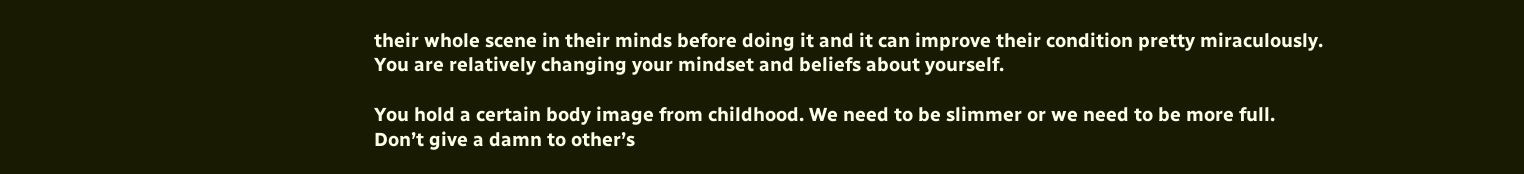their whole scene in their minds before doing it and it can improve their condition pretty miraculously. You are relatively changing your mindset and beliefs about yourself.

You hold a certain body image from childhood. We need to be slimmer or we need to be more full. Don’t give a damn to other’s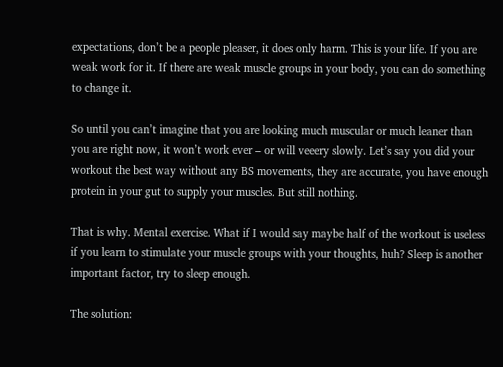expectations, don’t be a people pleaser, it does only harm. This is your life. If you are weak work for it. If there are weak muscle groups in your body, you can do something to change it.

So until you can’t imagine that you are looking much muscular or much leaner than you are right now, it won’t work ever – or will veeery slowly. Let’s say you did your workout the best way without any BS movements, they are accurate, you have enough protein in your gut to supply your muscles. But still nothing.

That is why. Mental exercise. What if I would say maybe half of the workout is useless if you learn to stimulate your muscle groups with your thoughts, huh? Sleep is another important factor, try to sleep enough.

The solution: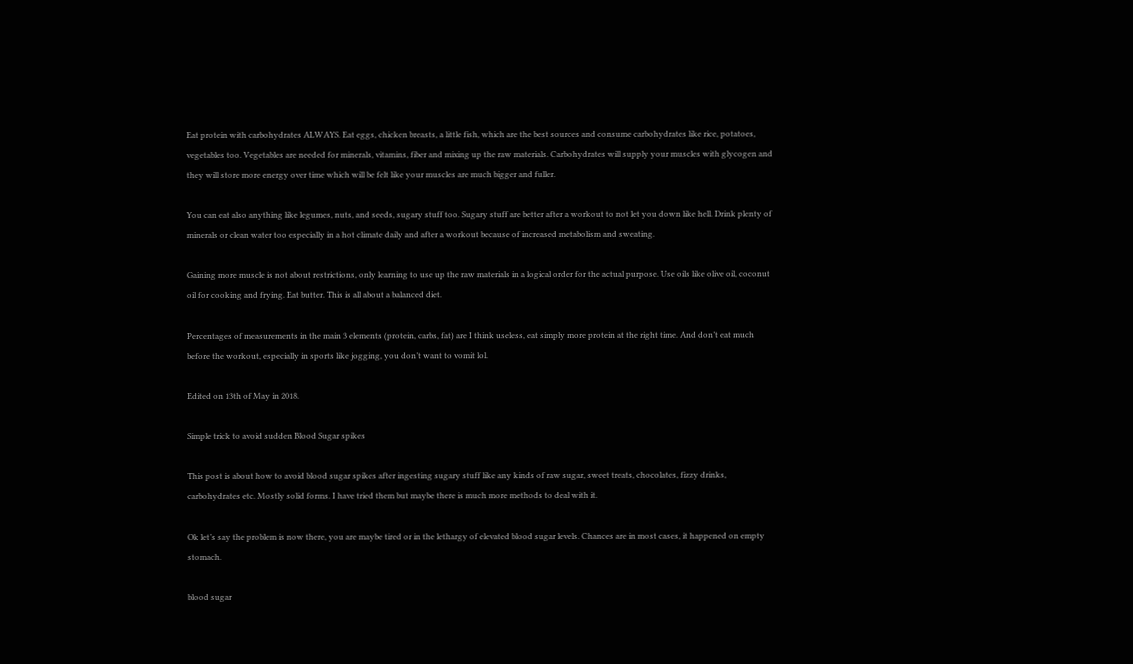Eat protein with carbohydrates ALWAYS. Eat eggs, chicken breasts, a little fish, which are the best sources and consume carbohydrates like rice, potatoes, vegetables too. Vegetables are needed for minerals, vitamins, fiber and mixing up the raw materials. Carbohydrates will supply your muscles with glycogen and they will store more energy over time which will be felt like your muscles are much bigger and fuller.

You can eat also anything like legumes, nuts, and seeds, sugary stuff too. Sugary stuff are better after a workout to not let you down like hell. Drink plenty of minerals or clean water too especially in a hot climate daily and after a workout because of increased metabolism and sweating.

Gaining more muscle is not about restrictions, only learning to use up the raw materials in a logical order for the actual purpose. Use oils like olive oil, coconut oil for cooking and frying. Eat butter. This is all about a balanced diet.

Percentages of measurements in the main 3 elements (protein, carbs, fat) are I think useless, eat simply more protein at the right time. And don’t eat much before the workout, especially in sports like jogging, you don’t want to vomit lol.

Edited on 13th of May in 2018.

Simple trick to avoid sudden Blood Sugar spikes

This post is about how to avoid blood sugar spikes after ingesting sugary stuff like any kinds of raw sugar, sweet treats, chocolates, fizzy drinks, carbohydrates etc. Mostly solid forms. I have tried them but maybe there is much more methods to deal with it.

Ok let’s say the problem is now there, you are maybe tired or in the lethargy of elevated blood sugar levels. Chances are in most cases, it happened on empty stomach.

blood sugar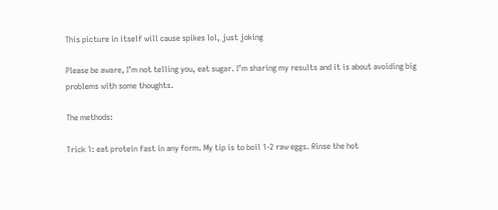This picture in itself will cause spikes lol, just joking

Please be aware, I’m not telling you, eat sugar. I’m sharing my results and it is about avoiding big problems with some thoughts.

The methods:

Trick 1: eat protein fast in any form. My tip is to boil 1-2 raw eggs. Rinse the hot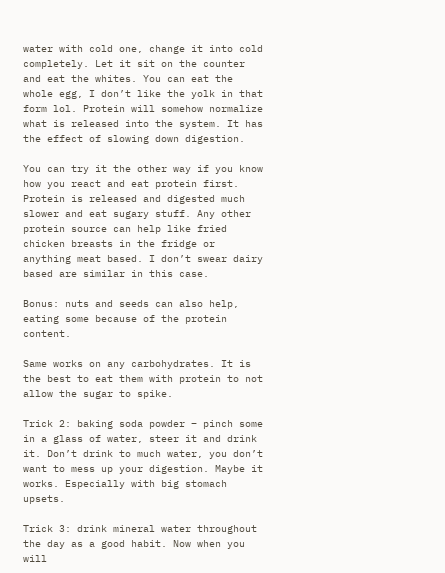water with cold one, change it into cold completely. Let it sit on the counter and eat the whites. You can eat the whole egg, I don’t like the yolk in that form lol. Protein will somehow normalize what is released into the system. It has the effect of slowing down digestion.

You can try it the other way if you know how you react and eat protein first. Protein is released and digested much slower and eat sugary stuff. Any other protein source can help like fried chicken breasts in the fridge or anything meat based. I don’t swear dairy based are similar in this case.

Bonus: nuts and seeds can also help, eating some because of the protein content.

Same works on any carbohydrates. It is the best to eat them with protein to not allow the sugar to spike.

Trick 2: baking soda powder – pinch some in a glass of water, steer it and drink it. Don’t drink to much water, you don’t want to mess up your digestion. Maybe it works. Especially with big stomach upsets.

Trick 3: drink mineral water throughout the day as a good habit. Now when you will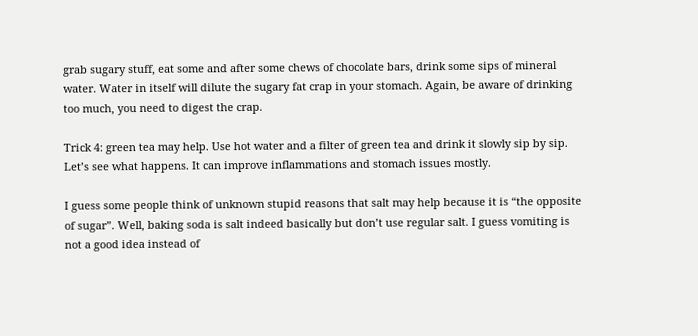grab sugary stuff, eat some and after some chews of chocolate bars, drink some sips of mineral water. Water in itself will dilute the sugary fat crap in your stomach. Again, be aware of drinking too much, you need to digest the crap.

Trick 4: green tea may help. Use hot water and a filter of green tea and drink it slowly sip by sip. Let’s see what happens. It can improve inflammations and stomach issues mostly.

I guess some people think of unknown stupid reasons that salt may help because it is “the opposite of sugar”. Well, baking soda is salt indeed basically but don’t use regular salt. I guess vomiting is not a good idea instead of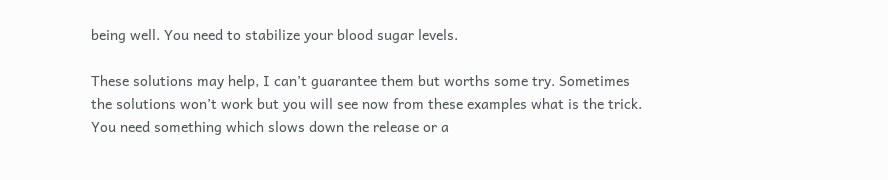being well. You need to stabilize your blood sugar levels.

These solutions may help, I can’t guarantee them but worths some try. Sometimes the solutions won’t work but you will see now from these examples what is the trick. You need something which slows down the release or a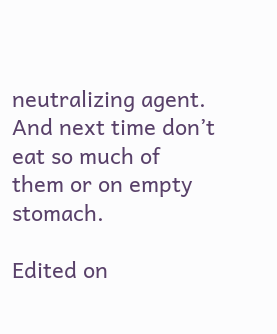neutralizing agent. And next time don’t eat so much of them or on empty stomach.

Edited on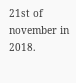21st of november in 2018.